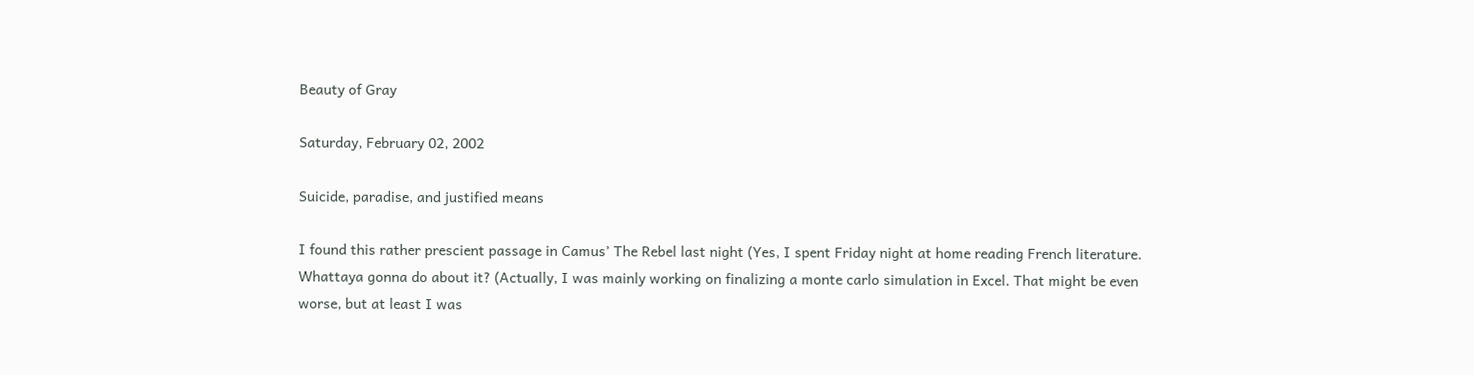Beauty of Gray

Saturday, February 02, 2002

Suicide, paradise, and justified means

I found this rather prescient passage in Camus’ The Rebel last night (Yes, I spent Friday night at home reading French literature. Whattaya gonna do about it? (Actually, I was mainly working on finalizing a monte carlo simulation in Excel. That might be even worse, but at least I was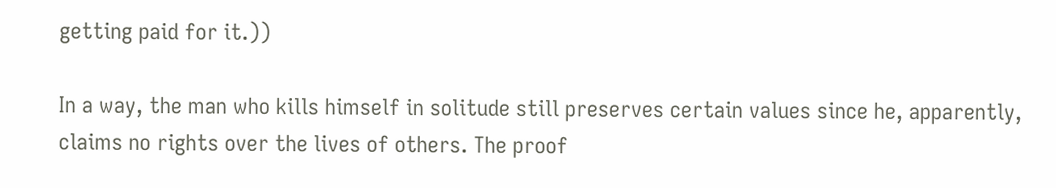getting paid for it.))

In a way, the man who kills himself in solitude still preserves certain values since he, apparently, claims no rights over the lives of others. The proof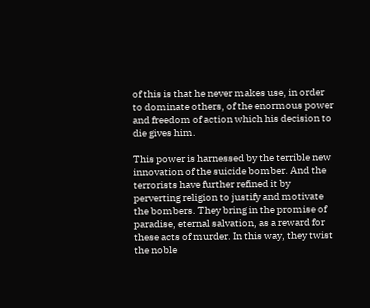of this is that he never makes use, in order to dominate others, of the enormous power and freedom of action which his decision to die gives him.

This power is harnessed by the terrible new innovation of the suicide bomber. And the terrorists have further refined it by perverting religion to justify and motivate the bombers. They bring in the promise of paradise, eternal salvation, as a reward for these acts of murder. In this way, they twist the noble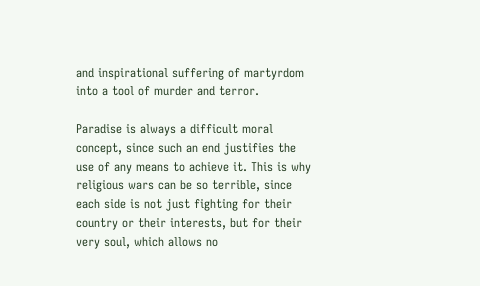and inspirational suffering of martyrdom into a tool of murder and terror.

Paradise is always a difficult moral concept, since such an end justifies the use of any means to achieve it. This is why religious wars can be so terrible, since each side is not just fighting for their country or their interests, but for their very soul, which allows no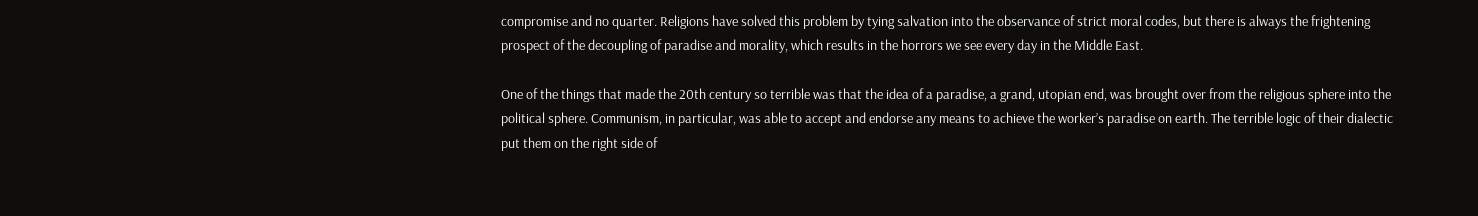compromise and no quarter. Religions have solved this problem by tying salvation into the observance of strict moral codes, but there is always the frightening prospect of the decoupling of paradise and morality, which results in the horrors we see every day in the Middle East.

One of the things that made the 20th century so terrible was that the idea of a paradise, a grand, utopian end, was brought over from the religious sphere into the political sphere. Communism, in particular, was able to accept and endorse any means to achieve the worker’s paradise on earth. The terrible logic of their dialectic put them on the right side of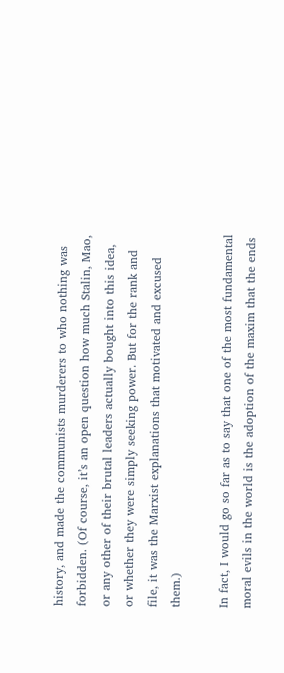history, and made the communists murderers to who nothing was forbidden. (Of course, it’s an open question how much Stalin, Mao, or any other of their brutal leaders actually bought into this idea, or whether they were simply seeking power. But for the rank and file, it was the Marxist explanations that motivated and excused them.)

In fact, I would go so far as to say that one of the most fundamental moral evils in the world is the adoption of the maxim that the ends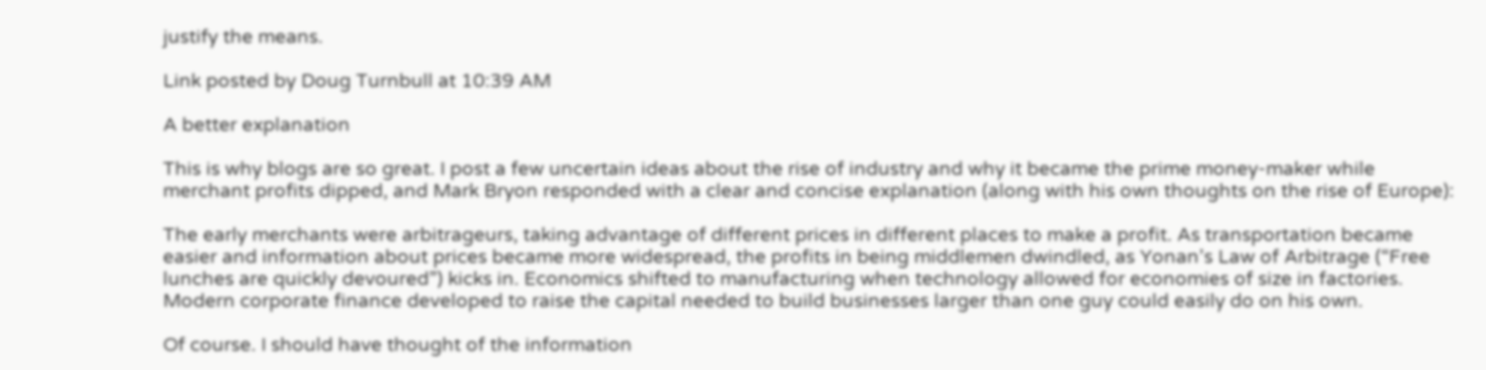justify the means.

Link posted by Doug Turnbull at 10:39 AM

A better explanation

This is why blogs are so great. I post a few uncertain ideas about the rise of industry and why it became the prime money-maker while merchant profits dipped, and Mark Bryon responded with a clear and concise explanation (along with his own thoughts on the rise of Europe):

The early merchants were arbitrageurs, taking advantage of different prices in different places to make a profit. As transportation became easier and information about prices became more widespread, the profits in being middlemen dwindled, as Yonan’s Law of Arbitrage (“Free lunches are quickly devoured”) kicks in. Economics shifted to manufacturing when technology allowed for economies of size in factories. Modern corporate finance developed to raise the capital needed to build businesses larger than one guy could easily do on his own.

Of course. I should have thought of the information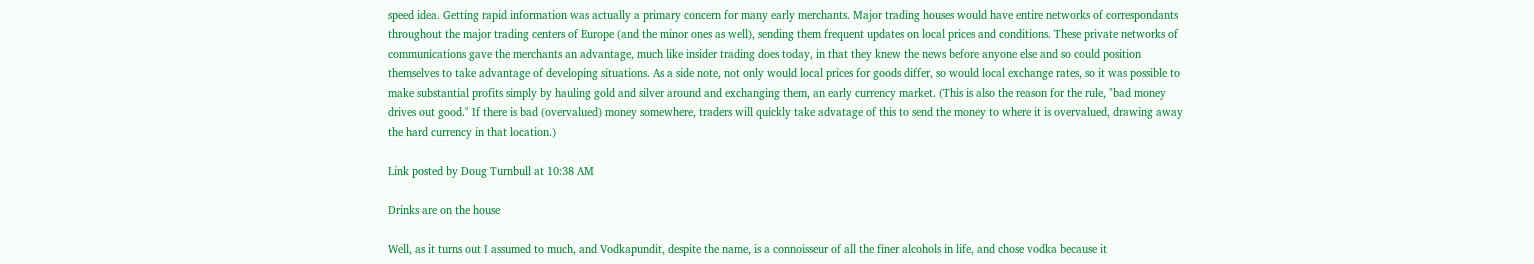speed idea. Getting rapid information was actually a primary concern for many early merchants. Major trading houses would have entire networks of correspondants throughout the major trading centers of Europe (and the minor ones as well), sending them frequent updates on local prices and conditions. These private networks of communications gave the merchants an advantage, much like insider trading does today, in that they knew the news before anyone else and so could position themselves to take advantage of developing situations. As a side note, not only would local prices for goods differ, so would local exchange rates, so it was possible to make substantial profits simply by hauling gold and silver around and exchanging them, an early currency market. (This is also the reason for the rule, "bad money drives out good." If there is bad (overvalued) money somewhere, traders will quickly take advatage of this to send the money to where it is overvalued, drawing away the hard currency in that location.)

Link posted by Doug Turnbull at 10:38 AM

Drinks are on the house

Well, as it turns out I assumed to much, and Vodkapundit, despite the name, is a connoisseur of all the finer alcohols in life, and chose vodka because it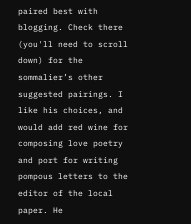paired best with blogging. Check there (you'll need to scroll down) for the sommalier’s other suggested pairings. I like his choices, and would add red wine for composing love poetry and port for writing pompous letters to the editor of the local paper. He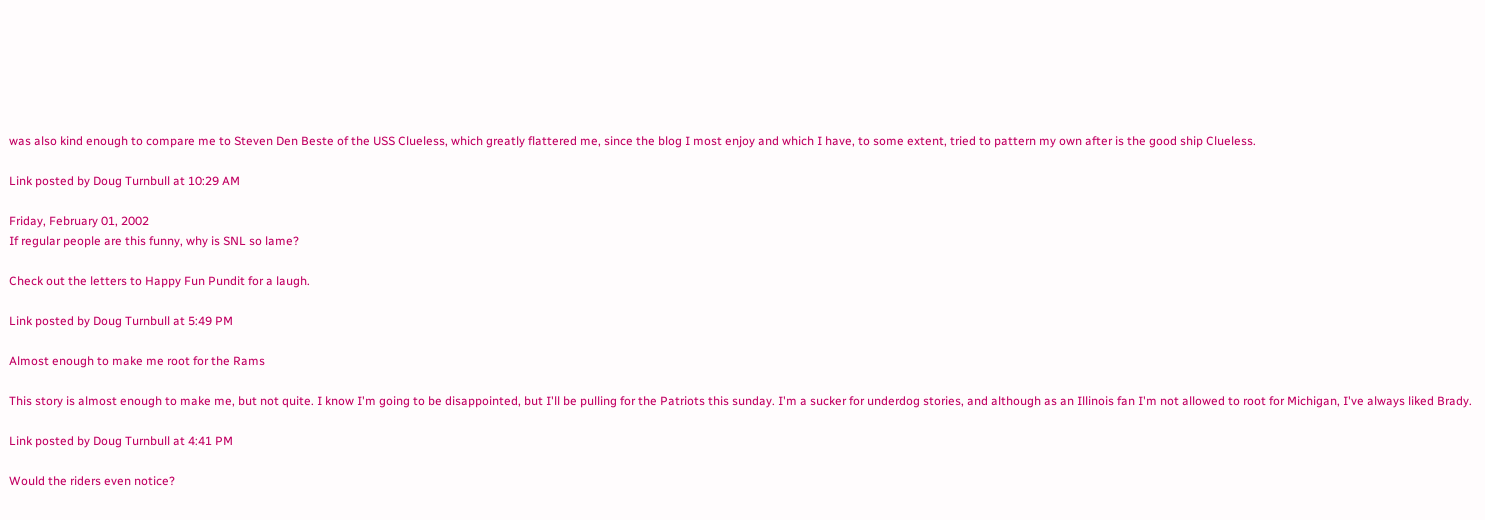was also kind enough to compare me to Steven Den Beste of the USS Clueless, which greatly flattered me, since the blog I most enjoy and which I have, to some extent, tried to pattern my own after is the good ship Clueless.

Link posted by Doug Turnbull at 10:29 AM

Friday, February 01, 2002
If regular people are this funny, why is SNL so lame?

Check out the letters to Happy Fun Pundit for a laugh.

Link posted by Doug Turnbull at 5:49 PM

Almost enough to make me root for the Rams

This story is almost enough to make me, but not quite. I know I'm going to be disappointed, but I'll be pulling for the Patriots this sunday. I'm a sucker for underdog stories, and although as an Illinois fan I'm not allowed to root for Michigan, I've always liked Brady.

Link posted by Doug Turnbull at 4:41 PM

Would the riders even notice?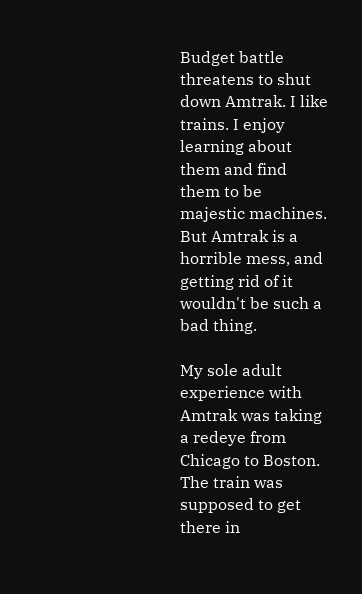Budget battle threatens to shut down Amtrak. I like trains. I enjoy learning about them and find them to be majestic machines. But Amtrak is a horrible mess, and getting rid of it wouldn't be such a bad thing.

My sole adult experience with Amtrak was taking a redeye from Chicago to Boston. The train was supposed to get there in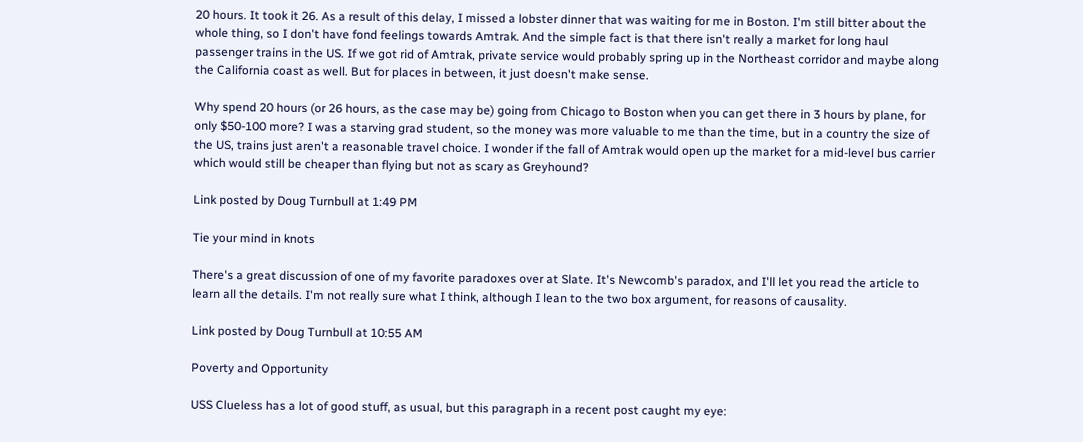20 hours. It took it 26. As a result of this delay, I missed a lobster dinner that was waiting for me in Boston. I'm still bitter about the whole thing, so I don't have fond feelings towards Amtrak. And the simple fact is that there isn't really a market for long haul passenger trains in the US. If we got rid of Amtrak, private service would probably spring up in the Northeast corridor and maybe along the California coast as well. But for places in between, it just doesn't make sense.

Why spend 20 hours (or 26 hours, as the case may be) going from Chicago to Boston when you can get there in 3 hours by plane, for only $50-100 more? I was a starving grad student, so the money was more valuable to me than the time, but in a country the size of the US, trains just aren't a reasonable travel choice. I wonder if the fall of Amtrak would open up the market for a mid-level bus carrier which would still be cheaper than flying but not as scary as Greyhound?

Link posted by Doug Turnbull at 1:49 PM

Tie your mind in knots

There's a great discussion of one of my favorite paradoxes over at Slate. It's Newcomb's paradox, and I'll let you read the article to learn all the details. I'm not really sure what I think, although I lean to the two box argument, for reasons of causality.

Link posted by Doug Turnbull at 10:55 AM

Poverty and Opportunity

USS Clueless has a lot of good stuff, as usual, but this paragraph in a recent post caught my eye: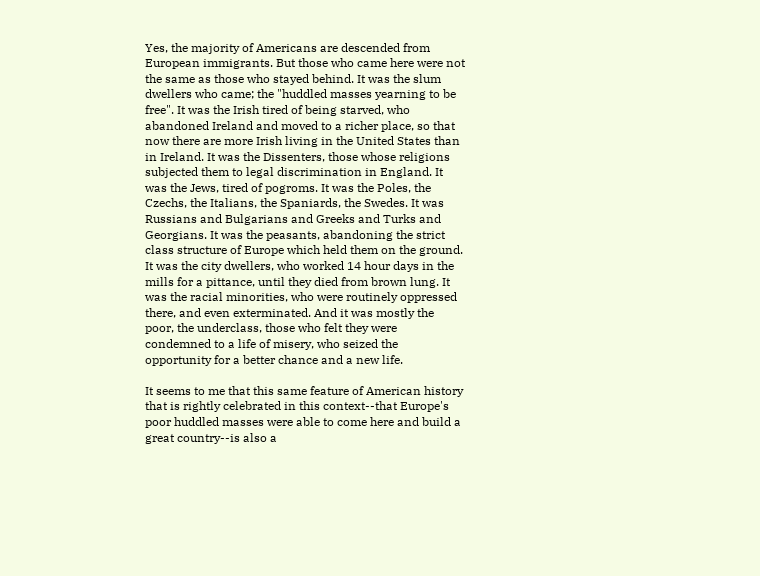Yes, the majority of Americans are descended from European immigrants. But those who came here were not the same as those who stayed behind. It was the slum dwellers who came; the "huddled masses yearning to be free". It was the Irish tired of being starved, who abandoned Ireland and moved to a richer place, so that now there are more Irish living in the United States than in Ireland. It was the Dissenters, those whose religions subjected them to legal discrimination in England. It was the Jews, tired of pogroms. It was the Poles, the Czechs, the Italians, the Spaniards, the Swedes. It was Russians and Bulgarians and Greeks and Turks and Georgians. It was the peasants, abandoning the strict class structure of Europe which held them on the ground. It was the city dwellers, who worked 14 hour days in the mills for a pittance, until they died from brown lung. It was the racial minorities, who were routinely oppressed there, and even exterminated. And it was mostly the poor, the underclass, those who felt they were condemned to a life of misery, who seized the opportunity for a better chance and a new life.

It seems to me that this same feature of American history that is rightly celebrated in this context--that Europe's poor huddled masses were able to come here and build a great country--is also a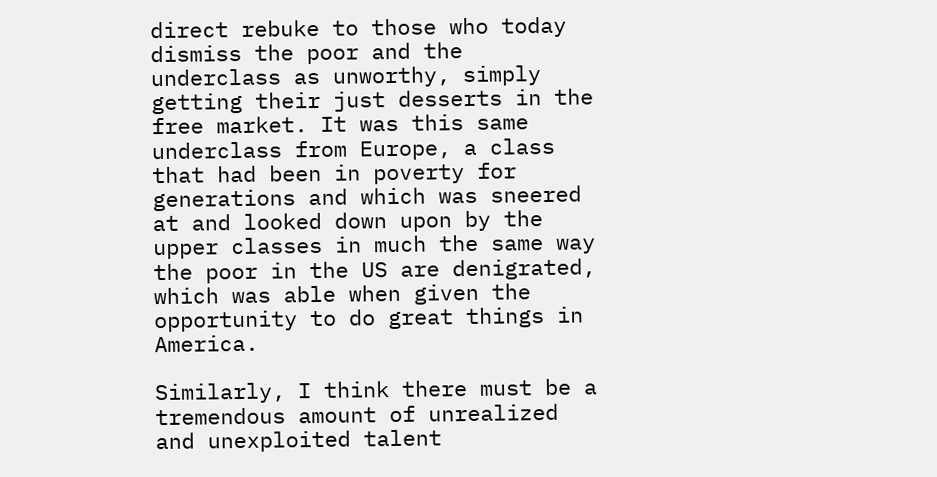direct rebuke to those who today dismiss the poor and the underclass as unworthy, simply getting their just desserts in the free market. It was this same underclass from Europe, a class that had been in poverty for generations and which was sneered at and looked down upon by the upper classes in much the same way the poor in the US are denigrated, which was able when given the opportunity to do great things in America.

Similarly, I think there must be a tremendous amount of unrealized and unexploited talent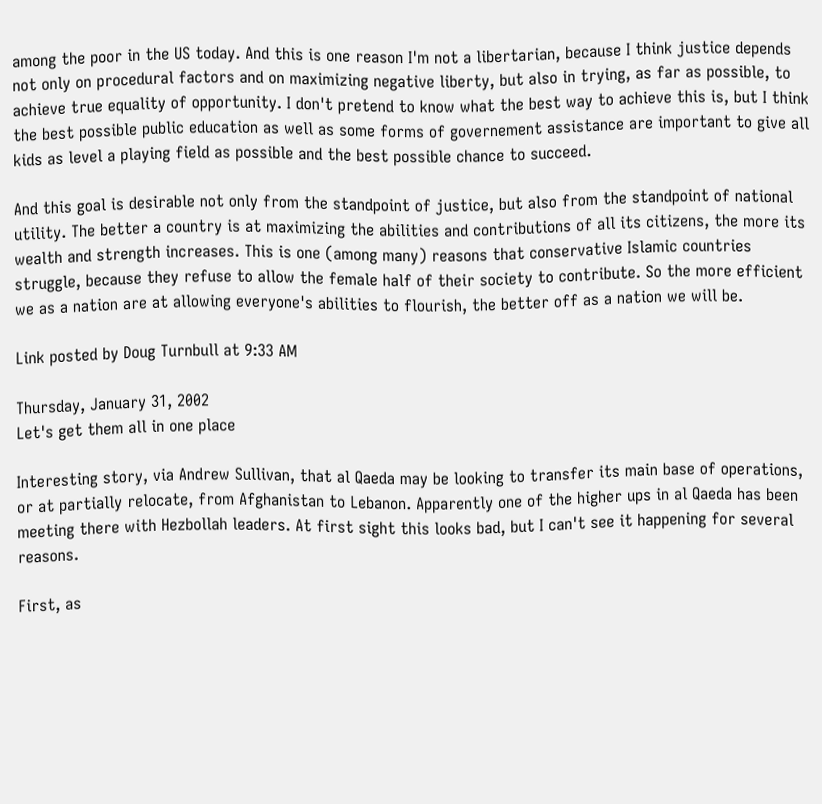among the poor in the US today. And this is one reason I'm not a libertarian, because I think justice depends not only on procedural factors and on maximizing negative liberty, but also in trying, as far as possible, to achieve true equality of opportunity. I don't pretend to know what the best way to achieve this is, but I think the best possible public education as well as some forms of governement assistance are important to give all kids as level a playing field as possible and the best possible chance to succeed.

And this goal is desirable not only from the standpoint of justice, but also from the standpoint of national utility. The better a country is at maximizing the abilities and contributions of all its citizens, the more its wealth and strength increases. This is one (among many) reasons that conservative Islamic countries struggle, because they refuse to allow the female half of their society to contribute. So the more efficient we as a nation are at allowing everyone's abilities to flourish, the better off as a nation we will be.

Link posted by Doug Turnbull at 9:33 AM

Thursday, January 31, 2002
Let's get them all in one place

Interesting story, via Andrew Sullivan, that al Qaeda may be looking to transfer its main base of operations, or at partially relocate, from Afghanistan to Lebanon. Apparently one of the higher ups in al Qaeda has been meeting there with Hezbollah leaders. At first sight this looks bad, but I can't see it happening for several reasons.

First, as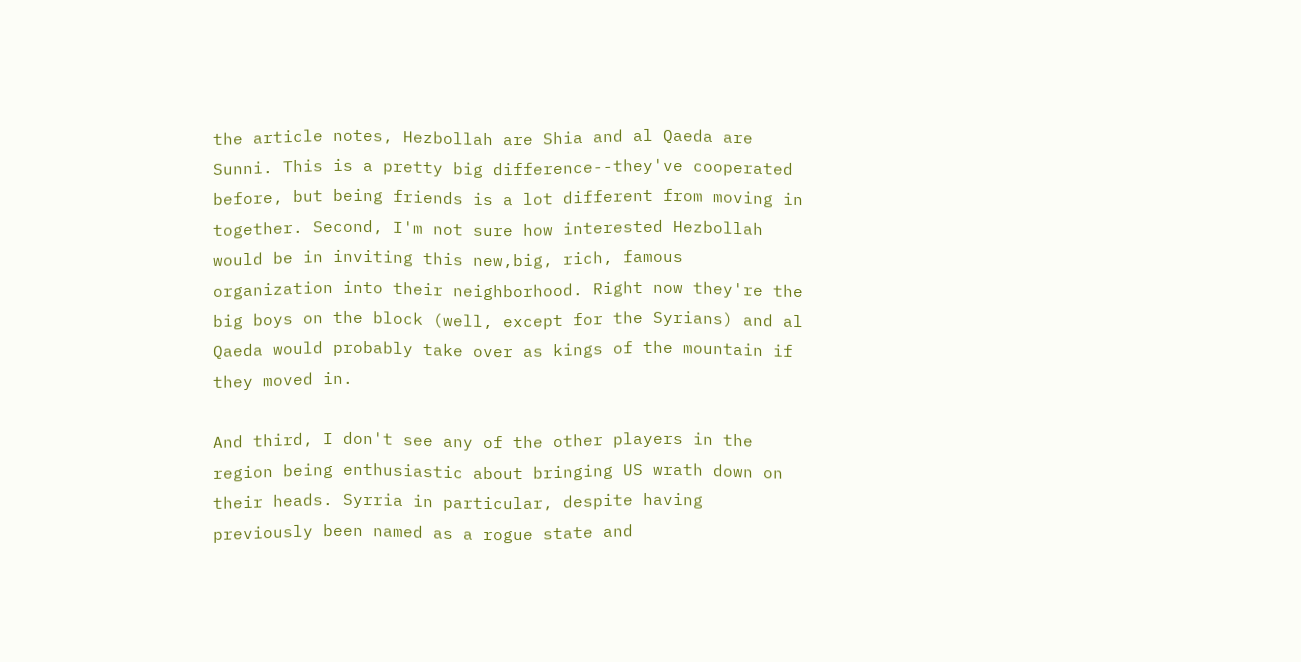the article notes, Hezbollah are Shia and al Qaeda are Sunni. This is a pretty big difference--they've cooperated before, but being friends is a lot different from moving in together. Second, I'm not sure how interested Hezbollah would be in inviting this new,big, rich, famous organization into their neighborhood. Right now they're the big boys on the block (well, except for the Syrians) and al Qaeda would probably take over as kings of the mountain if they moved in.

And third, I don't see any of the other players in the region being enthusiastic about bringing US wrath down on their heads. Syrria in particular, despite having previously been named as a rogue state and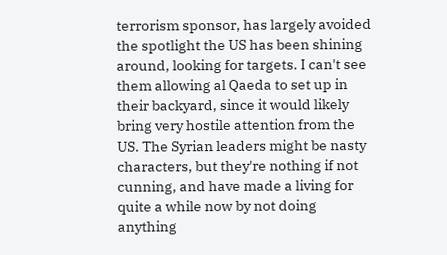terrorism sponsor, has largely avoided the spotlight the US has been shining around, looking for targets. I can't see them allowing al Qaeda to set up in their backyard, since it would likely bring very hostile attention from the US. The Syrian leaders might be nasty characters, but they're nothing if not cunning, and have made a living for quite a while now by not doing anything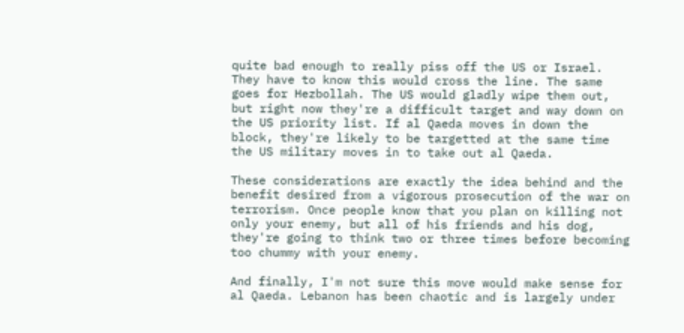quite bad enough to really piss off the US or Israel. They have to know this would cross the line. The same goes for Hezbollah. The US would gladly wipe them out, but right now they're a difficult target and way down on the US priority list. If al Qaeda moves in down the block, they're likely to be targetted at the same time the US military moves in to take out al Qaeda.

These considerations are exactly the idea behind and the benefit desired from a vigorous prosecution of the war on terrorism. Once people know that you plan on killing not only your enemy, but all of his friends and his dog, they're going to think two or three times before becoming too chummy with your enemy.

And finally, I'm not sure this move would make sense for al Qaeda. Lebanon has been chaotic and is largely under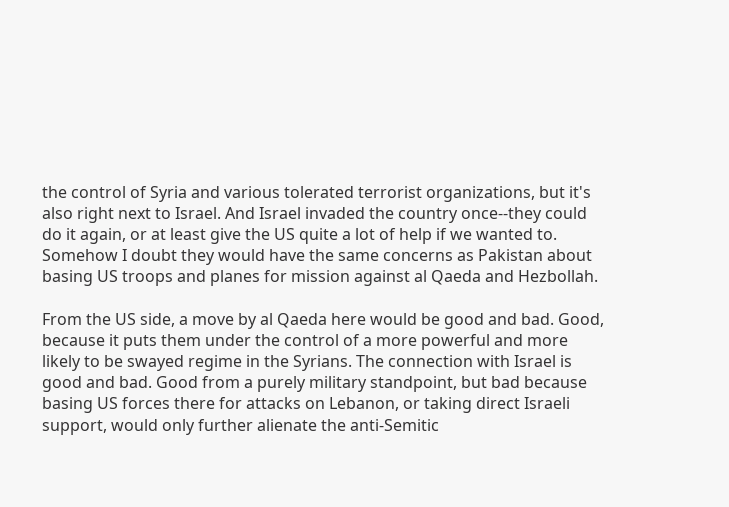the control of Syria and various tolerated terrorist organizations, but it's also right next to Israel. And Israel invaded the country once--they could do it again, or at least give the US quite a lot of help if we wanted to. Somehow I doubt they would have the same concerns as Pakistan about basing US troops and planes for mission against al Qaeda and Hezbollah.

From the US side, a move by al Qaeda here would be good and bad. Good, because it puts them under the control of a more powerful and more likely to be swayed regime in the Syrians. The connection with Israel is good and bad. Good from a purely military standpoint, but bad because basing US forces there for attacks on Lebanon, or taking direct Israeli support, would only further alienate the anti-Semitic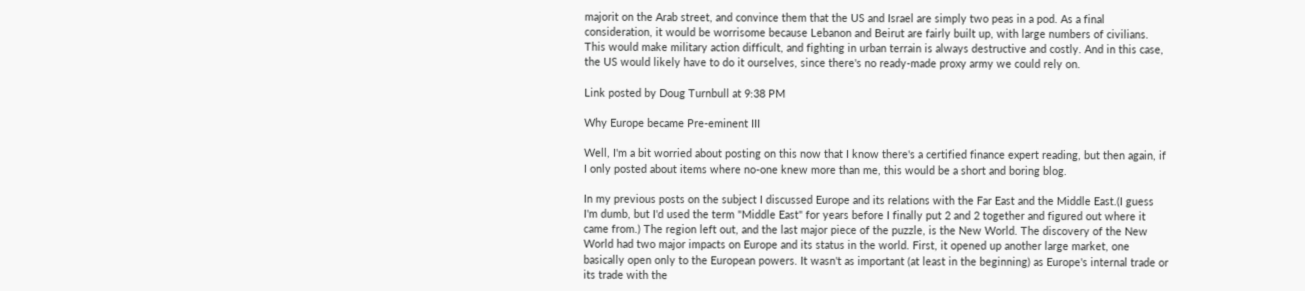majorit on the Arab street, and convince them that the US and Israel are simply two peas in a pod. As a final consideration, it would be worrisome because Lebanon and Beirut are fairly built up, with large numbers of civilians. This would make military action difficult, and fighting in urban terrain is always destructive and costly. And in this case, the US would likely have to do it ourselves, since there's no ready-made proxy army we could rely on.

Link posted by Doug Turnbull at 9:38 PM

Why Europe became Pre-eminent III

Well, I'm a bit worried about posting on this now that I know there's a certified finance expert reading, but then again, if I only posted about items where no-one knew more than me, this would be a short and boring blog.

In my previous posts on the subject I discussed Europe and its relations with the Far East and the Middle East.(I guess I'm dumb, but I'd used the term "Middle East" for years before I finally put 2 and 2 together and figured out where it came from.) The region left out, and the last major piece of the puzzle, is the New World. The discovery of the New World had two major impacts on Europe and its status in the world. First, it opened up another large market, one basically open only to the European powers. It wasn't as important (at least in the beginning) as Europe's internal trade or its trade with the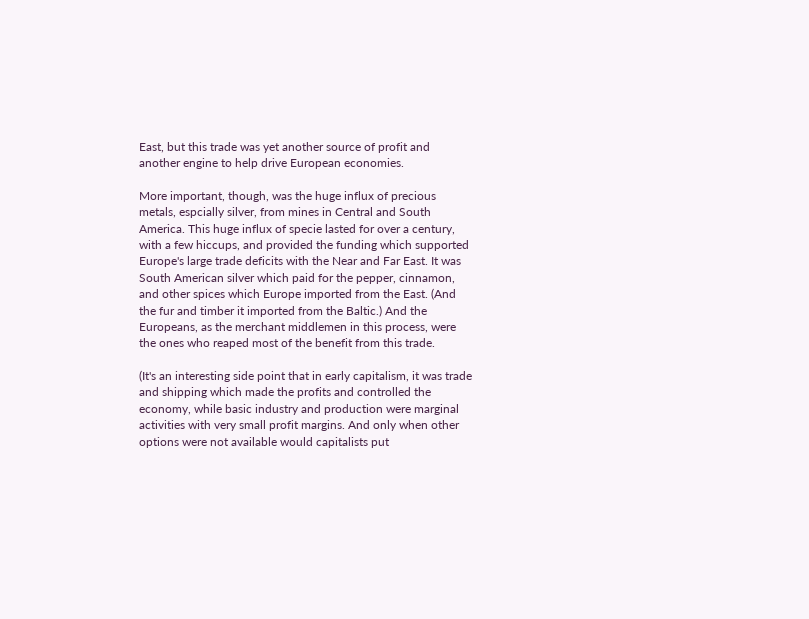East, but this trade was yet another source of profit and another engine to help drive European economies.

More important, though, was the huge influx of precious metals, espcially silver, from mines in Central and South America. This huge influx of specie lasted for over a century, with a few hiccups, and provided the funding which supported Europe's large trade deficits with the Near and Far East. It was South American silver which paid for the pepper, cinnamon, and other spices which Europe imported from the East. (And the fur and timber it imported from the Baltic.) And the Europeans, as the merchant middlemen in this process, were the ones who reaped most of the benefit from this trade.

(It's an interesting side point that in early capitalism, it was trade and shipping which made the profits and controlled the economy, while basic industry and production were marginal activities with very small profit margins. And only when other options were not available would capitalists put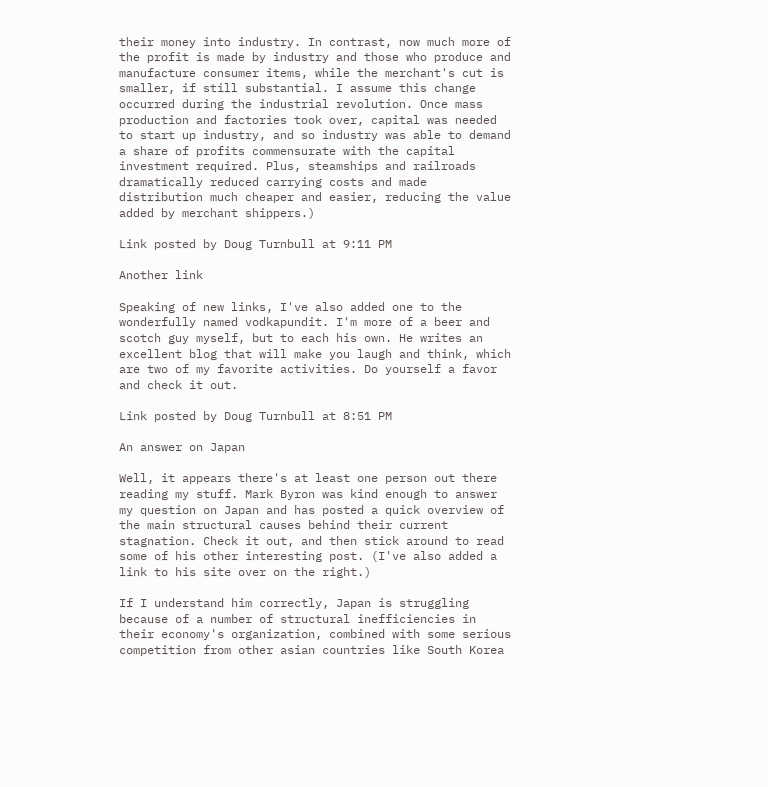their money into industry. In contrast, now much more of the profit is made by industry and those who produce and manufacture consumer items, while the merchant's cut is smaller, if still substantial. I assume this change occurred during the industrial revolution. Once mass production and factories took over, capital was needed to start up industry, and so industry was able to demand a share of profits commensurate with the capital investment required. Plus, steamships and railroads dramatically reduced carrying costs and made distribution much cheaper and easier, reducing the value added by merchant shippers.)

Link posted by Doug Turnbull at 9:11 PM

Another link

Speaking of new links, I've also added one to the wonderfully named vodkapundit. I'm more of a beer and scotch guy myself, but to each his own. He writes an excellent blog that will make you laugh and think, which are two of my favorite activities. Do yourself a favor and check it out.

Link posted by Doug Turnbull at 8:51 PM

An answer on Japan

Well, it appears there's at least one person out there reading my stuff. Mark Byron was kind enough to answer my question on Japan and has posted a quick overview of the main structural causes behind their current stagnation. Check it out, and then stick around to read some of his other interesting post. (I've also added a link to his site over on the right.)

If I understand him correctly, Japan is struggling because of a number of structural inefficiencies in their economy's organization, combined with some serious competition from other asian countries like South Korea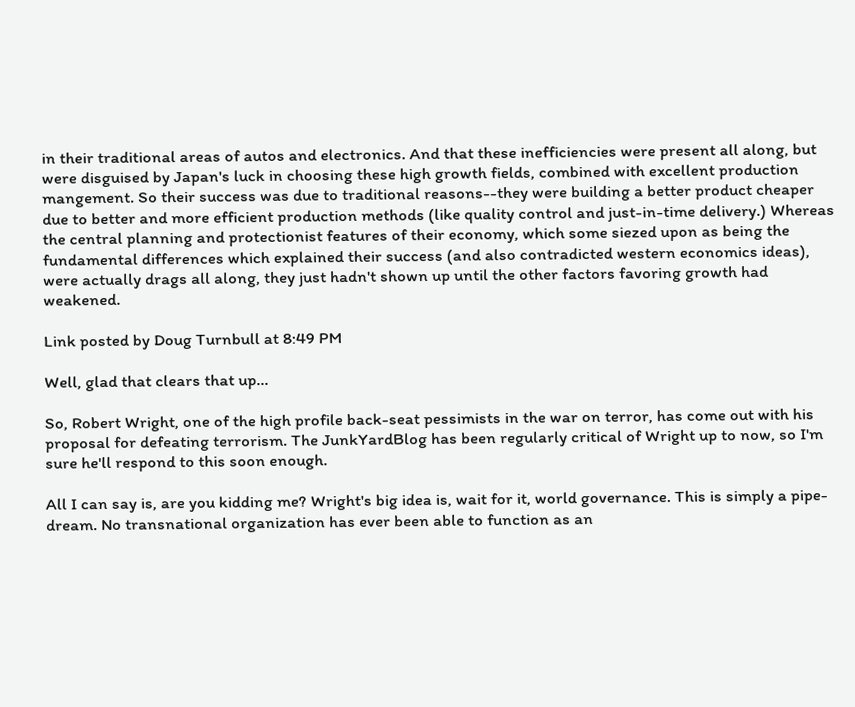in their traditional areas of autos and electronics. And that these inefficiencies were present all along, but were disguised by Japan's luck in choosing these high growth fields, combined with excellent production mangement. So their success was due to traditional reasons--they were building a better product cheaper due to better and more efficient production methods (like quality control and just-in-time delivery.) Whereas the central planning and protectionist features of their economy, which some siezed upon as being the fundamental differences which explained their success (and also contradicted western economics ideas), were actually drags all along, they just hadn't shown up until the other factors favoring growth had weakened.

Link posted by Doug Turnbull at 8:49 PM

Well, glad that clears that up...

So, Robert Wright, one of the high profile back-seat pessimists in the war on terror, has come out with his proposal for defeating terrorism. The JunkYardBlog has been regularly critical of Wright up to now, so I'm sure he'll respond to this soon enough.

All I can say is, are you kidding me? Wright's big idea is, wait for it, world governance. This is simply a pipe-dream. No transnational organization has ever been able to function as an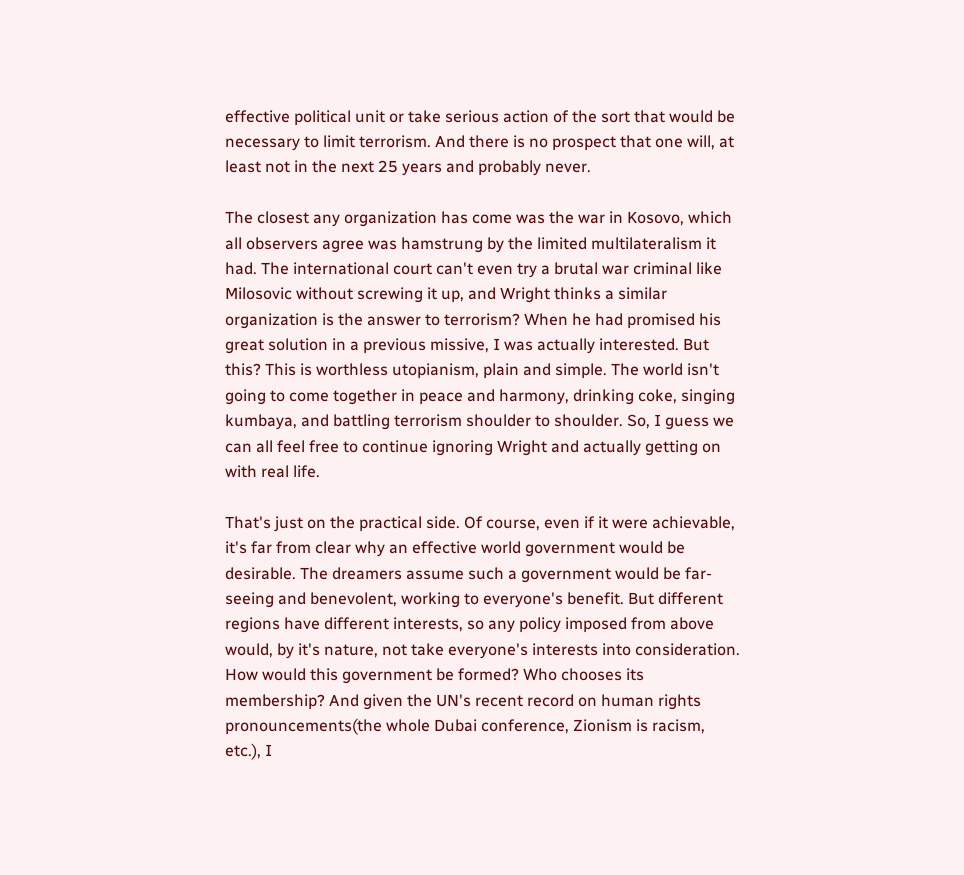effective political unit or take serious action of the sort that would be necessary to limit terrorism. And there is no prospect that one will, at least not in the next 25 years and probably never.

The closest any organization has come was the war in Kosovo, which all observers agree was hamstrung by the limited multilateralism it had. The international court can't even try a brutal war criminal like Milosovic without screwing it up, and Wright thinks a similar organization is the answer to terrorism? When he had promised his great solution in a previous missive, I was actually interested. But this? This is worthless utopianism, plain and simple. The world isn't going to come together in peace and harmony, drinking coke, singing kumbaya, and battling terrorism shoulder to shoulder. So, I guess we can all feel free to continue ignoring Wright and actually getting on with real life.

That's just on the practical side. Of course, even if it were achievable, it's far from clear why an effective world government would be desirable. The dreamers assume such a government would be far-seeing and benevolent, working to everyone's benefit. But different regions have different interests, so any policy imposed from above would, by it's nature, not take everyone's interests into consideration. How would this government be formed? Who chooses its membership? And given the UN's recent record on human rights pronouncements(the whole Dubai conference, Zionism is racism, etc.), I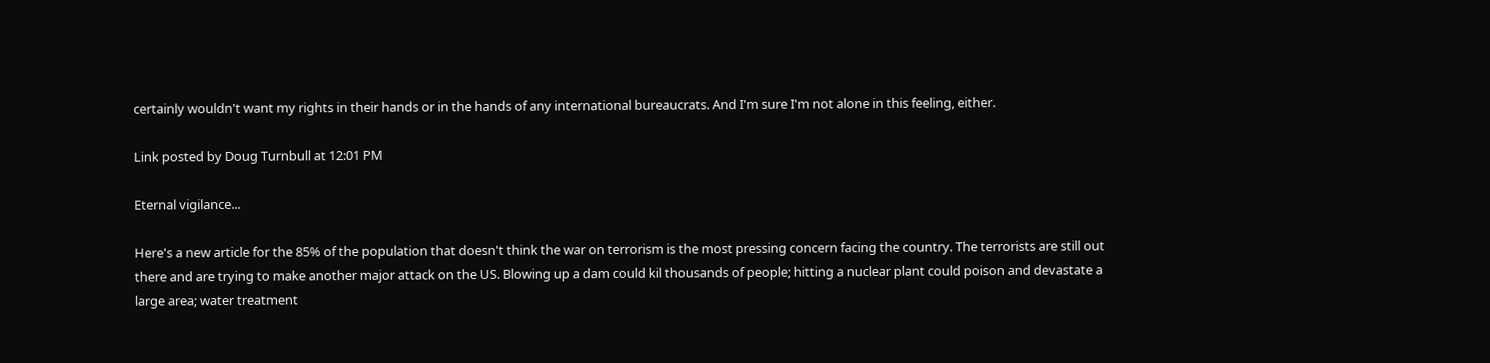certainly wouldn't want my rights in their hands or in the hands of any international bureaucrats. And I'm sure I'm not alone in this feeling, either.

Link posted by Doug Turnbull at 12:01 PM

Eternal vigilance...

Here's a new article for the 85% of the population that doesn't think the war on terrorism is the most pressing concern facing the country. The terrorists are still out there and are trying to make another major attack on the US. Blowing up a dam could kil thousands of people; hitting a nuclear plant could poison and devastate a large area; water treatment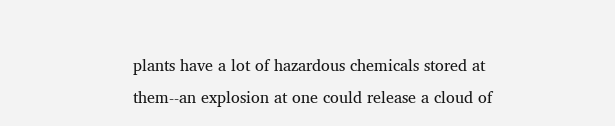plants have a lot of hazardous chemicals stored at them--an explosion at one could release a cloud of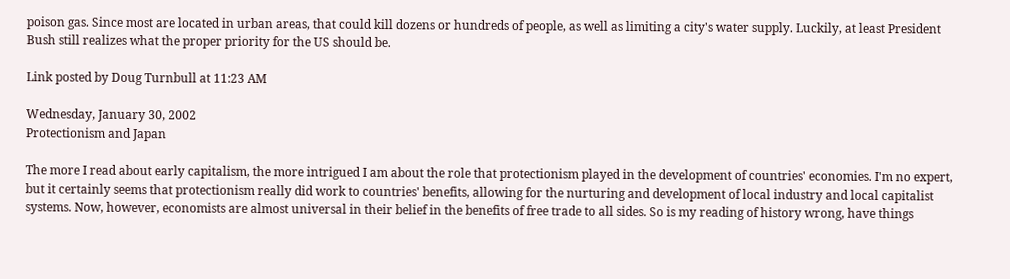poison gas. Since most are located in urban areas, that could kill dozens or hundreds of people, as well as limiting a city's water supply. Luckily, at least President Bush still realizes what the proper priority for the US should be.

Link posted by Doug Turnbull at 11:23 AM

Wednesday, January 30, 2002
Protectionism and Japan

The more I read about early capitalism, the more intrigued I am about the role that protectionism played in the development of countries' economies. I'm no expert, but it certainly seems that protectionism really did work to countries' benefits, allowing for the nurturing and development of local industry and local capitalist systems. Now, however, economists are almost universal in their belief in the benefits of free trade to all sides. So is my reading of history wrong, have things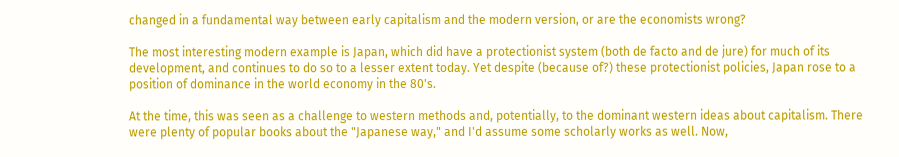changed in a fundamental way between early capitalism and the modern version, or are the economists wrong?

The most interesting modern example is Japan, which did have a protectionist system (both de facto and de jure) for much of its development, and continues to do so to a lesser extent today. Yet despite (because of?) these protectionist policies, Japan rose to a position of dominance in the world economy in the 80's.

At the time, this was seen as a challenge to western methods and, potentially, to the dominant western ideas about capitalism. There were plenty of popular books about the "Japanese way," and I'd assume some scholarly works as well. Now,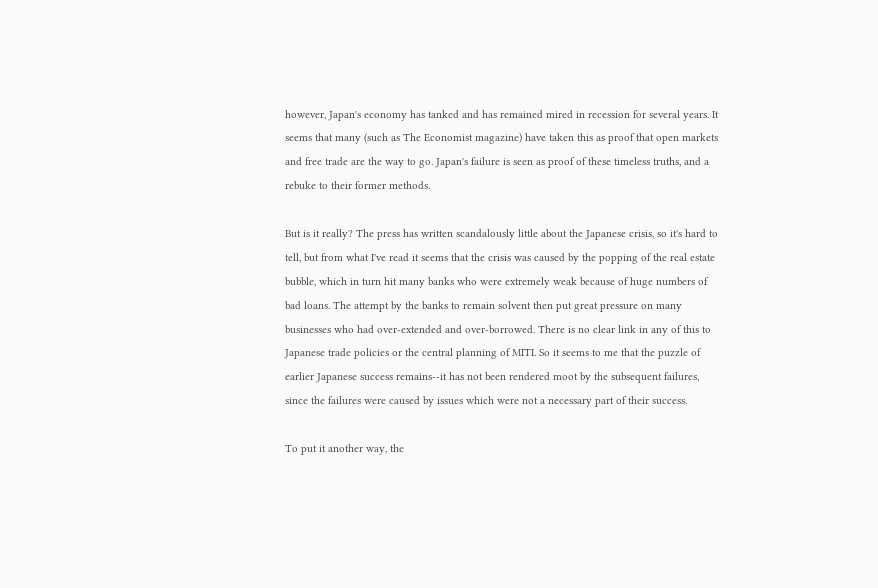however, Japan's economy has tanked and has remained mired in recession for several years. It seems that many (such as The Economist magazine) have taken this as proof that open markets and free trade are the way to go. Japan's failure is seen as proof of these timeless truths, and a rebuke to their former methods.

But is it really? The press has written scandalously little about the Japanese crisis, so it's hard to tell, but from what I've read it seems that the crisis was caused by the popping of the real estate bubble, which in turn hit many banks who were extremely weak because of huge numbers of bad loans. The attempt by the banks to remain solvent then put great pressure on many businesses who had over-extended and over-borrowed. There is no clear link in any of this to Japanese trade policies or the central planning of MITI. So it seems to me that the puzzle of earlier Japanese success remains--it has not been rendered moot by the subsequent failures, since the failures were caused by issues which were not a necessary part of their success.

To put it another way, the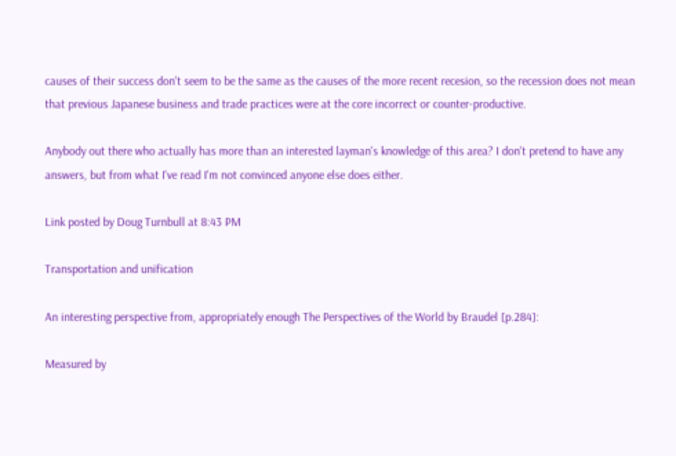causes of their success don't seem to be the same as the causes of the more recent recesion, so the recession does not mean that previous Japanese business and trade practices were at the core incorrect or counter-productive.

Anybody out there who actually has more than an interested layman's knowledge of this area? I don't pretend to have any answers, but from what I've read I'm not convinced anyone else does either.

Link posted by Doug Turnbull at 8:43 PM

Transportation and unification

An interesting perspective from, appropriately enough The Perspectives of the World by Braudel [p.284]:

Measured by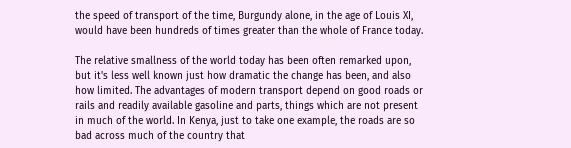the speed of transport of the time, Burgundy alone, in the age of Louis XI, would have been hundreds of times greater than the whole of France today.

The relative smallness of the world today has been often remarked upon, but it's less well known just how dramatic the change has been, and also how limited. The advantages of modern transport depend on good roads or rails and readily available gasoline and parts, things which are not present in much of the world. In Kenya, just to take one example, the roads are so bad across much of the country that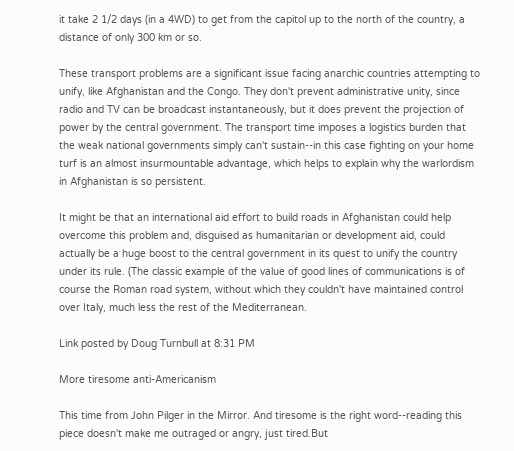it take 2 1/2 days (in a 4WD) to get from the capitol up to the north of the country, a distance of only 300 km or so.

These transport problems are a significant issue facing anarchic countries attempting to unify, like Afghanistan and the Congo. They don't prevent administrative unity, since radio and TV can be broadcast instantaneously, but it does prevent the projection of power by the central government. The transport time imposes a logistics burden that the weak national governments simply can't sustain--in this case fighting on your home turf is an almost insurmountable advantage, which helps to explain why the warlordism in Afghanistan is so persistent.

It might be that an international aid effort to build roads in Afghanistan could help overcome this problem and, disguised as humanitarian or development aid, could actually be a huge boost to the central government in its quest to unify the country under its rule. (The classic example of the value of good lines of communications is of course the Roman road system, without which they couldn't have maintained control over Italy, much less the rest of the Mediterranean.

Link posted by Doug Turnbull at 8:31 PM

More tiresome anti-Americanism

This time from John Pilger in the Mirror. And tiresome is the right word--reading this piece doesn't make me outraged or angry, just tired.But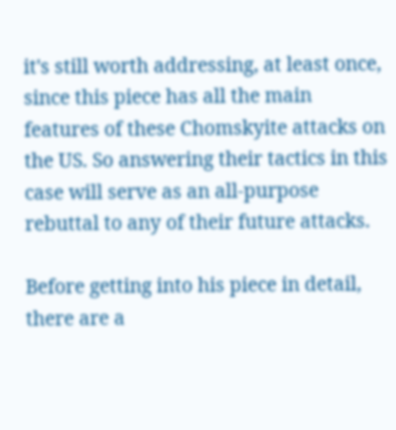it's still worth addressing, at least once, since this piece has all the main features of these Chomskyite attacks on the US. So answering their tactics in this case will serve as an all-purpose rebuttal to any of their future attacks.

Before getting into his piece in detail, there are a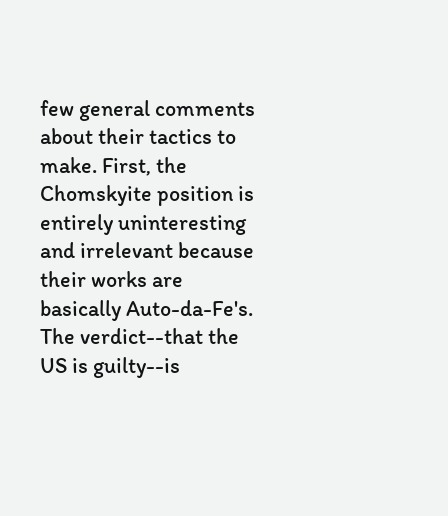few general comments about their tactics to make. First, the Chomskyite position is entirely uninteresting and irrelevant because their works are basically Auto-da-Fe's. The verdict--that the US is guilty--is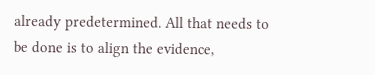already predetermined. All that needs to be done is to align the evidence,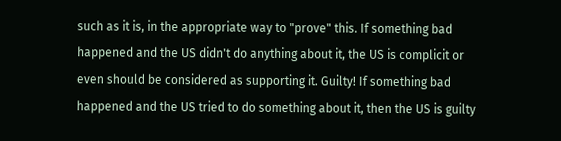such as it is, in the appropriate way to "prove" this. If something bad happened and the US didn't do anything about it, the US is complicit or even should be considered as supporting it. Guilty! If something bad happened and the US tried to do something about it, then the US is guilty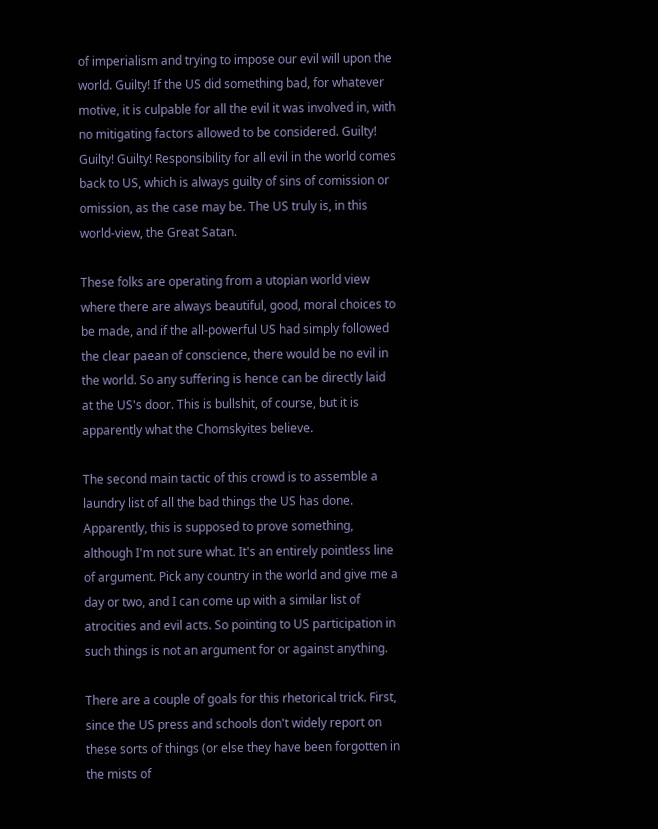of imperialism and trying to impose our evil will upon the world. Guilty! If the US did something bad, for whatever motive, it is culpable for all the evil it was involved in, with no mitigating factors allowed to be considered. Guilty! Guilty! Guilty! Responsibility for all evil in the world comes back to US, which is always guilty of sins of comission or omission, as the case may be. The US truly is, in this world-view, the Great Satan.

These folks are operating from a utopian world view where there are always beautiful, good, moral choices to be made, and if the all-powerful US had simply followed the clear paean of conscience, there would be no evil in the world. So any suffering is hence can be directly laid at the US's door. This is bullshit, of course, but it is apparently what the Chomskyites believe.

The second main tactic of this crowd is to assemble a laundry list of all the bad things the US has done. Apparently, this is supposed to prove something, although I'm not sure what. It's an entirely pointless line of argument. Pick any country in the world and give me a day or two, and I can come up with a similar list of atrocities and evil acts. So pointing to US participation in such things is not an argument for or against anything.

There are a couple of goals for this rhetorical trick. First, since the US press and schools don't widely report on these sorts of things (or else they have been forgotten in the mists of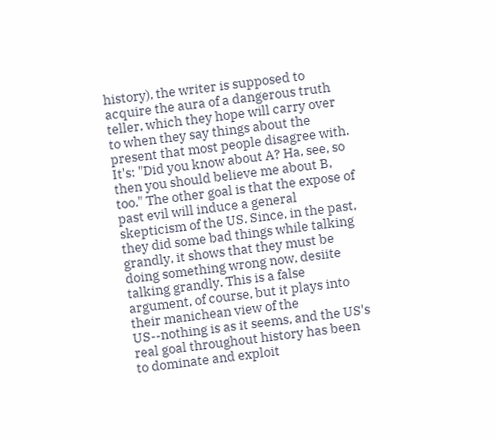history), the writer is supposed to acquire the aura of a dangerous truth teller, which they hope will carry over to when they say things about the present that most people disagree with. It's: "Did you know about A? Ha, see, so then you should believe me about B, too." The other goal is that the expose of past evil will induce a general skepticism of the US. Since, in the past, they did some bad things while talking grandly, it shows that they must be doing something wrong now, desiite talking grandly. This is a false argument, of course, but it plays into their manichean view of the US--nothing is as it seems, and the US's real goal throughout history has been to dominate and exploit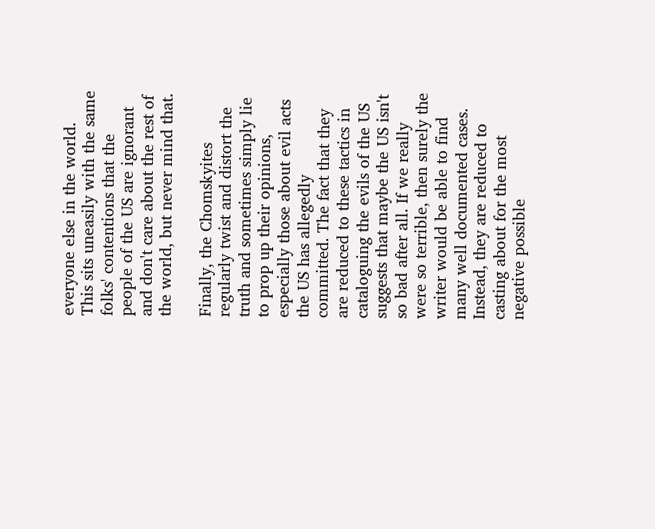everyone else in the world. This sits uneasily with the same folks' contentions that the people of the US are ignorant and don't care about the rest of the world, but never mind that.

Finally, the Chomskyites regularly twist and distort the truth and sometimes simply lie to prop up their opinions, especially those about evil acts the US has allegedly committed. The fact that they are reduced to these tactics in cataloguing the evils of the US suggests that maybe the US isn't so bad after all. If we really were so terrible, then surely the writer would be able to find many well documented cases. Instead, they are reduced to casting about for the most negative possible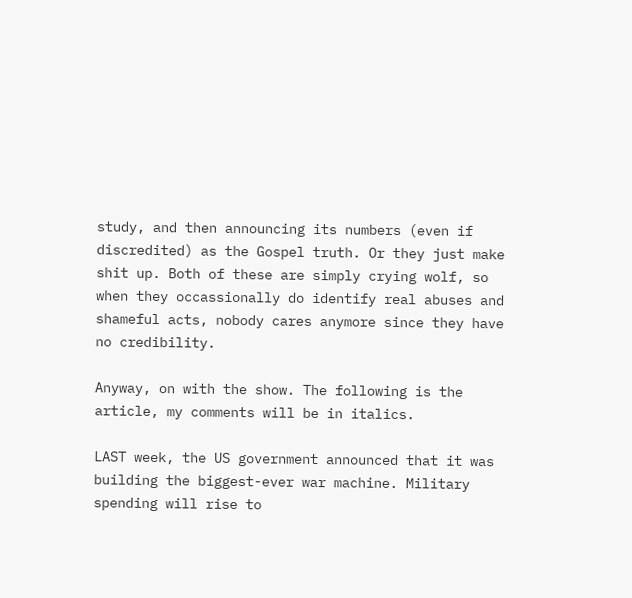study, and then announcing its numbers (even if discredited) as the Gospel truth. Or they just make shit up. Both of these are simply crying wolf, so when they occassionally do identify real abuses and shameful acts, nobody cares anymore since they have no credibility.

Anyway, on with the show. The following is the article, my comments will be in italics.

LAST week, the US government announced that it was building the biggest-ever war machine. Military spending will rise to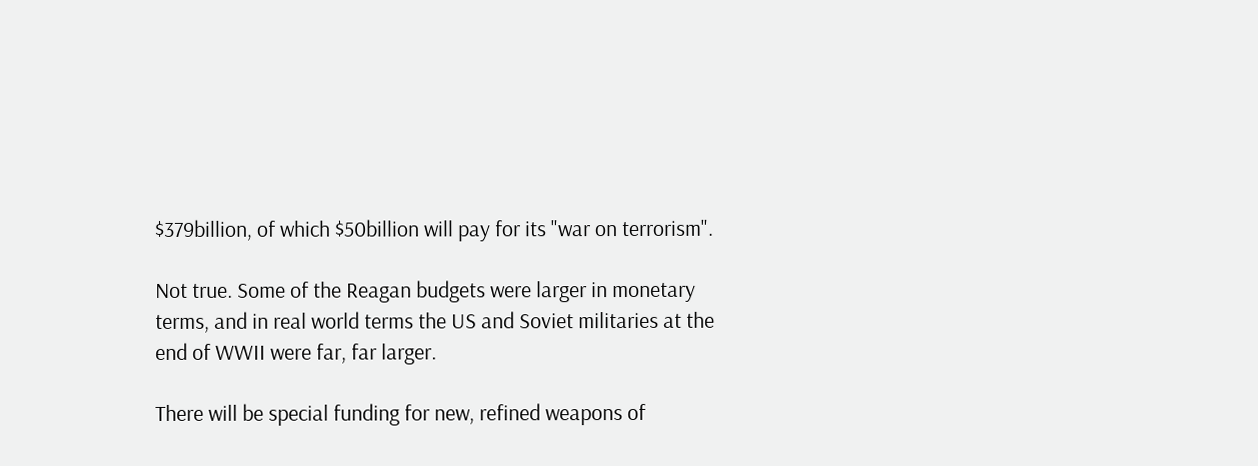$379billion, of which $50billion will pay for its "war on terrorism".

Not true. Some of the Reagan budgets were larger in monetary terms, and in real world terms the US and Soviet militaries at the end of WWII were far, far larger.

There will be special funding for new, refined weapons of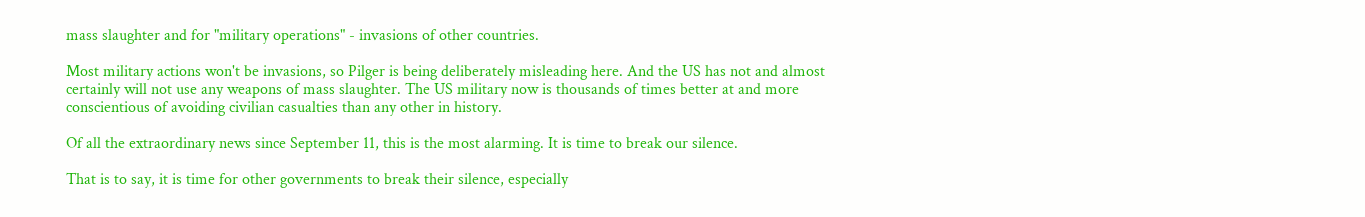mass slaughter and for "military operations" - invasions of other countries.

Most military actions won't be invasions, so Pilger is being deliberately misleading here. And the US has not and almost certainly will not use any weapons of mass slaughter. The US military now is thousands of times better at and more conscientious of avoiding civilian casualties than any other in history.

Of all the extraordinary news since September 11, this is the most alarming. It is time to break our silence.

That is to say, it is time for other governments to break their silence, especially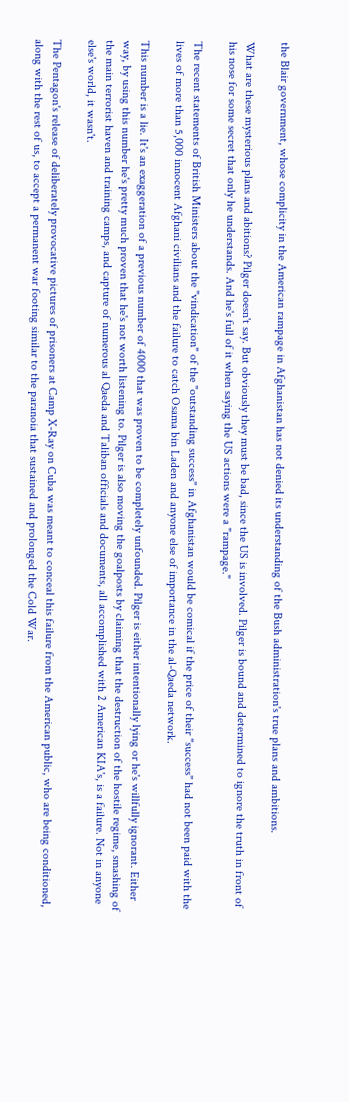the Blair government, whose complicity in the American rampage in Afghanistan has not denied its understanding of the Bush administration's true plans and ambitions.

What are these mysterious plans and abitions? Pilger doesn't say. But obviously they must be bad, since the US is involved. Pilger is bound and determined to ignore the truth in front of his nose for some secret that only he understands. And he's full of it when saying the US actions were a "rampage."

The recent statements of British Ministers about the "vindication" of the "outstanding success" in Afghanistan would be comical if the price of their "success" had not been paid with the lives of more than 5,000 innocent Afghani civilians and the failure to catch Osama bin Laden and anyone else of importance in the al-Qaeda network.

This number is a lie. It's an exaggeration of a previous number of 4000 that was proven to be completely unfounded. Pilger is either intentionally lying or he's willfully ignorant. Either way, by using this number he's pretty much proven that he's not worth listening to. Pilger is also moving the goalposts by claiming that the destruction of the hostile regime, smashing of the main terrorist haven and training camps, and capture of numerous al Qaeda and Taliban officials and documents, all accomplished with 2 American KIA's, is a failure. Not in anyone else's world, it wasn't.

The Pentagon's release of deliberately provocative pictures of prisoners at Camp X-Ray on Cuba was meant to conceal this failure from the American public, who are being conditioned, along with the rest of us, to accept a permanent war footing similar to the paranoia that sustained and prolonged the Cold War.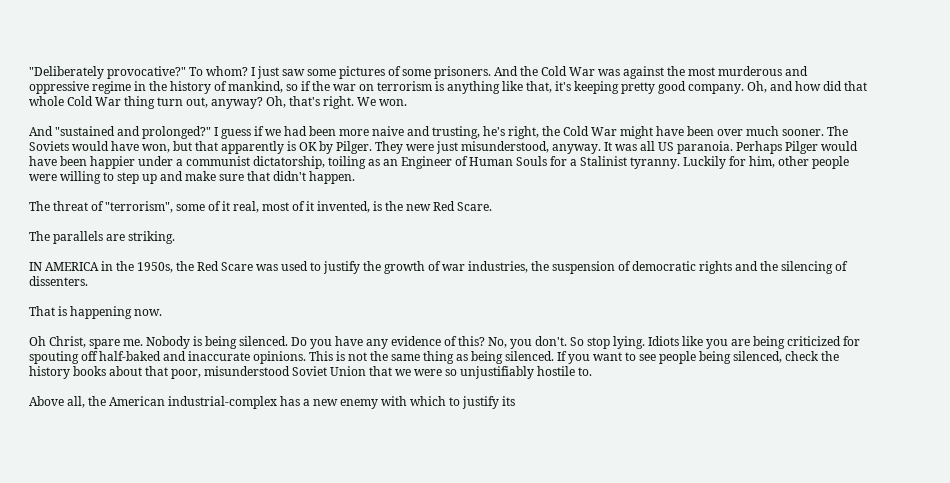"Deliberately provocative?" To whom? I just saw some pictures of some prisoners. And the Cold War was against the most murderous and oppressive regime in the history of mankind, so if the war on terrorism is anything like that, it's keeping pretty good company. Oh, and how did that whole Cold War thing turn out, anyway? Oh, that's right. We won.

And "sustained and prolonged?" I guess if we had been more naive and trusting, he's right, the Cold War might have been over much sooner. The Soviets would have won, but that apparently is OK by Pilger. They were just misunderstood, anyway. It was all US paranoia. Perhaps Pilger would have been happier under a communist dictatorship, toiling as an Engineer of Human Souls for a Stalinist tyranny. Luckily for him, other people were willing to step up and make sure that didn't happen.

The threat of "terrorism", some of it real, most of it invented, is the new Red Scare.

The parallels are striking.

IN AMERICA in the 1950s, the Red Scare was used to justify the growth of war industries, the suspension of democratic rights and the silencing of dissenters.

That is happening now.

Oh Christ, spare me. Nobody is being silenced. Do you have any evidence of this? No, you don't. So stop lying. Idiots like you are being criticized for spouting off half-baked and inaccurate opinions. This is not the same thing as being silenced. If you want to see people being silenced, check the history books about that poor, misunderstood Soviet Union that we were so unjustifiably hostile to.

Above all, the American industrial-complex has a new enemy with which to justify its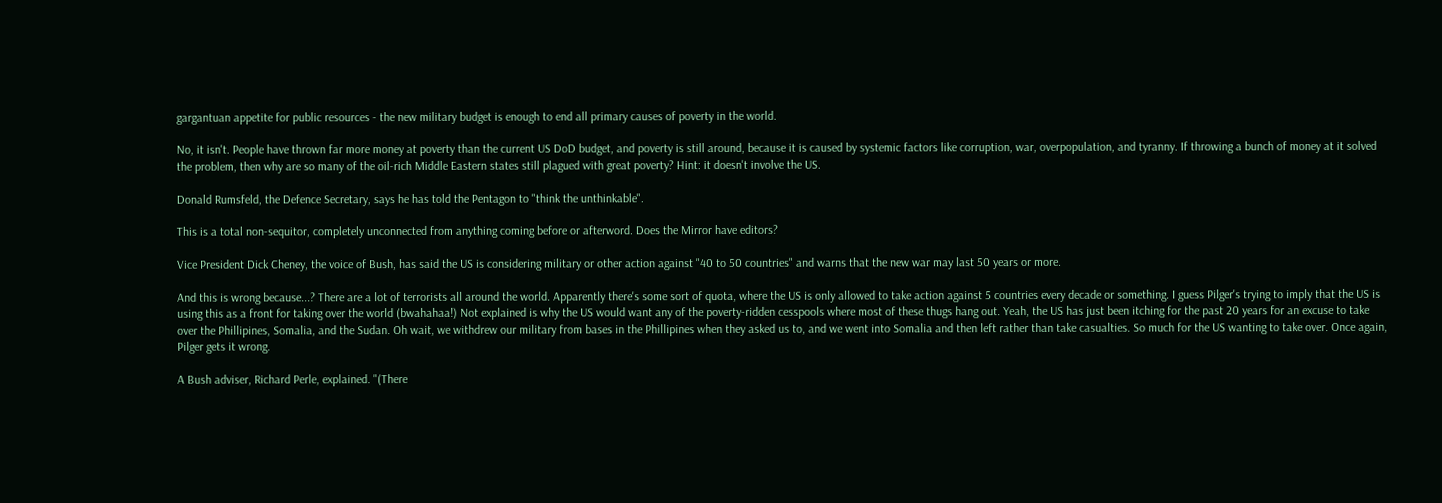gargantuan appetite for public resources - the new military budget is enough to end all primary causes of poverty in the world.

No, it isn't. People have thrown far more money at poverty than the current US DoD budget, and poverty is still around, because it is caused by systemic factors like corruption, war, overpopulation, and tyranny. If throwing a bunch of money at it solved the problem, then why are so many of the oil-rich Middle Eastern states still plagued with great poverty? Hint: it doesn't involve the US.

Donald Rumsfeld, the Defence Secretary, says he has told the Pentagon to "think the unthinkable".

This is a total non-sequitor, completely unconnected from anything coming before or afterword. Does the Mirror have editors?

Vice President Dick Cheney, the voice of Bush, has said the US is considering military or other action against "40 to 50 countries" and warns that the new war may last 50 years or more.

And this is wrong because...? There are a lot of terrorists all around the world. Apparently there's some sort of quota, where the US is only allowed to take action against 5 countries every decade or something. I guess Pilger's trying to imply that the US is using this as a front for taking over the world (bwahahaa!) Not explained is why the US would want any of the poverty-ridden cesspools where most of these thugs hang out. Yeah, the US has just been itching for the past 20 years for an excuse to take over the Phillipines, Somalia, and the Sudan. Oh wait, we withdrew our military from bases in the Phillipines when they asked us to, and we went into Somalia and then left rather than take casualties. So much for the US wanting to take over. Once again, Pilger gets it wrong.

A Bush adviser, Richard Perle, explained. "(There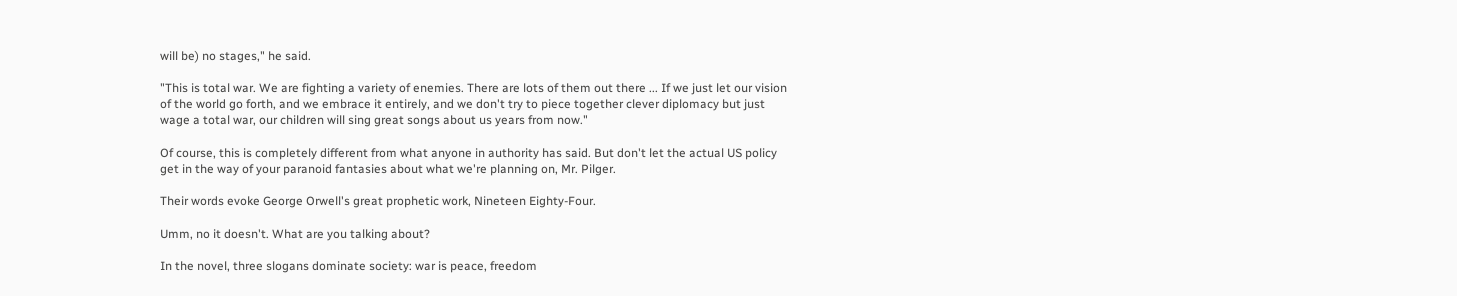will be) no stages," he said.

"This is total war. We are fighting a variety of enemies. There are lots of them out there ... If we just let our vision of the world go forth, and we embrace it entirely, and we don't try to piece together clever diplomacy but just wage a total war, our children will sing great songs about us years from now."

Of course, this is completely different from what anyone in authority has said. But don't let the actual US policy get in the way of your paranoid fantasies about what we're planning on, Mr. Pilger.

Their words evoke George Orwell's great prophetic work, Nineteen Eighty-Four.

Umm, no it doesn't. What are you talking about?

In the novel, three slogans dominate society: war is peace, freedom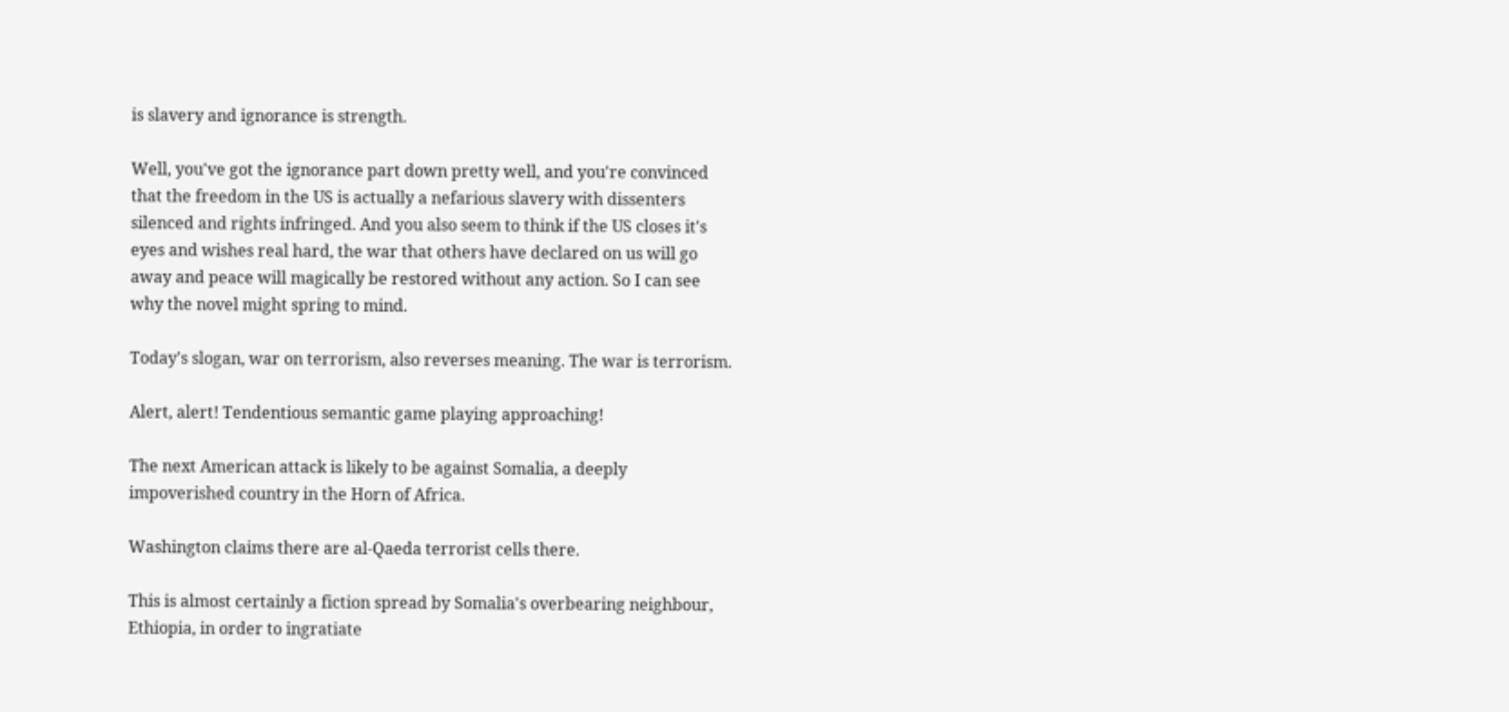is slavery and ignorance is strength.

Well, you've got the ignorance part down pretty well, and you're convinced that the freedom in the US is actually a nefarious slavery with dissenters silenced and rights infringed. And you also seem to think if the US closes it's eyes and wishes real hard, the war that others have declared on us will go away and peace will magically be restored without any action. So I can see why the novel might spring to mind.

Today's slogan, war on terrorism, also reverses meaning. The war is terrorism.

Alert, alert! Tendentious semantic game playing approaching!

The next American attack is likely to be against Somalia, a deeply impoverished country in the Horn of Africa.

Washington claims there are al-Qaeda terrorist cells there.

This is almost certainly a fiction spread by Somalia's overbearing neighbour, Ethiopia, in order to ingratiate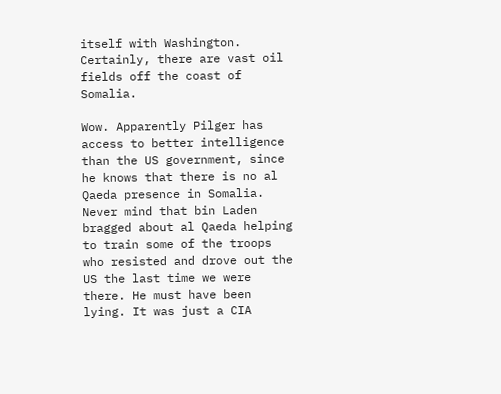itself with Washington. Certainly, there are vast oil fields off the coast of Somalia.

Wow. Apparently Pilger has access to better intelligence than the US government, since he knows that there is no al Qaeda presence in Somalia. Never mind that bin Laden bragged about al Qaeda helping to train some of the troops who resisted and drove out the US the last time we were there. He must have been lying. It was just a CIA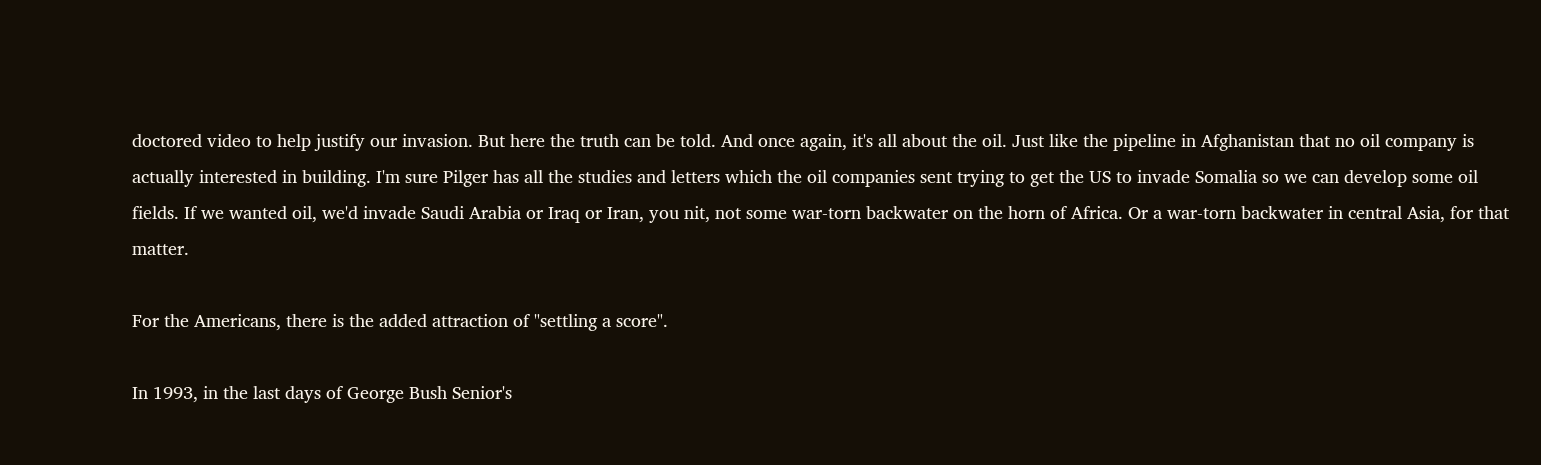doctored video to help justify our invasion. But here the truth can be told. And once again, it's all about the oil. Just like the pipeline in Afghanistan that no oil company is actually interested in building. I'm sure Pilger has all the studies and letters which the oil companies sent trying to get the US to invade Somalia so we can develop some oil fields. If we wanted oil, we'd invade Saudi Arabia or Iraq or Iran, you nit, not some war-torn backwater on the horn of Africa. Or a war-torn backwater in central Asia, for that matter.

For the Americans, there is the added attraction of "settling a score".

In 1993, in the last days of George Bush Senior's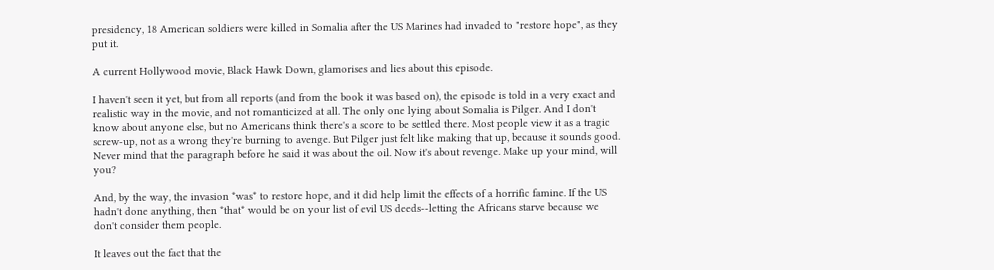presidency, 18 American soldiers were killed in Somalia after the US Marines had invaded to "restore hope", as they put it.

A current Hollywood movie, Black Hawk Down, glamorises and lies about this episode.

I haven't seen it yet, but from all reports (and from the book it was based on), the episode is told in a very exact and realistic way in the movie, and not romanticized at all. The only one lying about Somalia is Pilger. And I don't know about anyone else, but no Americans think there's a score to be settled there. Most people view it as a tragic screw-up, not as a wrong they're burning to avenge. But Pilger just felt like making that up, because it sounds good. Never mind that the paragraph before he said it was about the oil. Now it's about revenge. Make up your mind, will you?

And, by the way, the invasion *was* to restore hope, and it did help limit the effects of a horrific famine. If the US hadn't done anything, then *that* would be on your list of evil US deeds--letting the Africans starve because we don't consider them people.

It leaves out the fact that the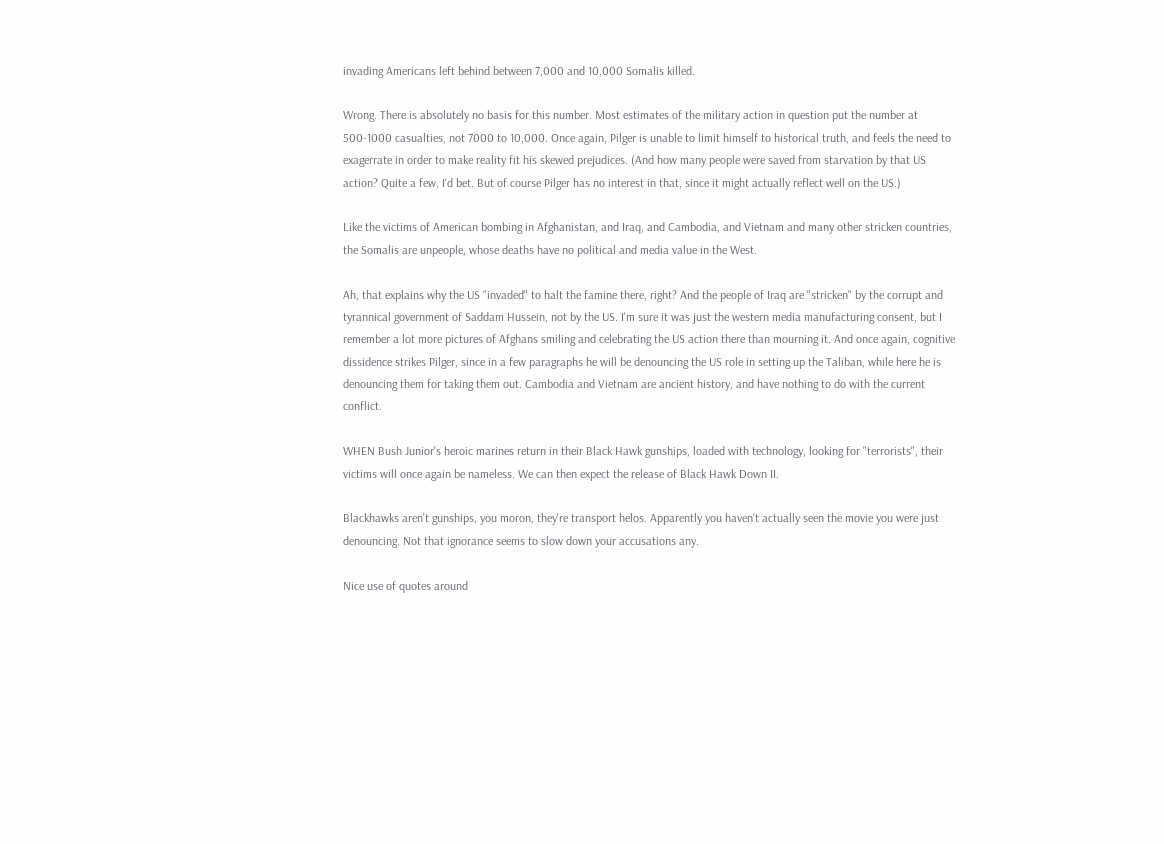invading Americans left behind between 7,000 and 10,000 Somalis killed.

Wrong. There is absolutely no basis for this number. Most estimates of the military action in question put the number at 500-1000 casualties, not 7000 to 10,000. Once again, Pilger is unable to limit himself to historical truth, and feels the need to exagerrate in order to make reality fit his skewed prejudices. (And how many people were saved from starvation by that US action? Quite a few, I'd bet. But of course Pilger has no interest in that, since it might actually reflect well on the US.)

Like the victims of American bombing in Afghanistan, and Iraq, and Cambodia, and Vietnam and many other stricken countries, the Somalis are unpeople, whose deaths have no political and media value in the West.

Ah, that explains why the US "invaded" to halt the famine there, right? And the people of Iraq are "stricken" by the corrupt and tyrannical government of Saddam Hussein, not by the US. I'm sure it was just the western media manufacturing consent, but I remember a lot more pictures of Afghans smiling and celebrating the US action there than mourning it. And once again, cognitive dissidence strikes Pilger, since in a few paragraphs he will be denouncing the US role in setting up the Taliban, while here he is denouncing them for taking them out. Cambodia and Vietnam are ancient history, and have nothing to do with the current conflict.

WHEN Bush Junior's heroic marines return in their Black Hawk gunships, loaded with technology, looking for "terrorists", their victims will once again be nameless. We can then expect the release of Black Hawk Down II.

Blackhawks aren't gunships, you moron, they're transport helos. Apparently you haven't actually seen the movie you were just denouncing. Not that ignorance seems to slow down your accusations any.

Nice use of quotes around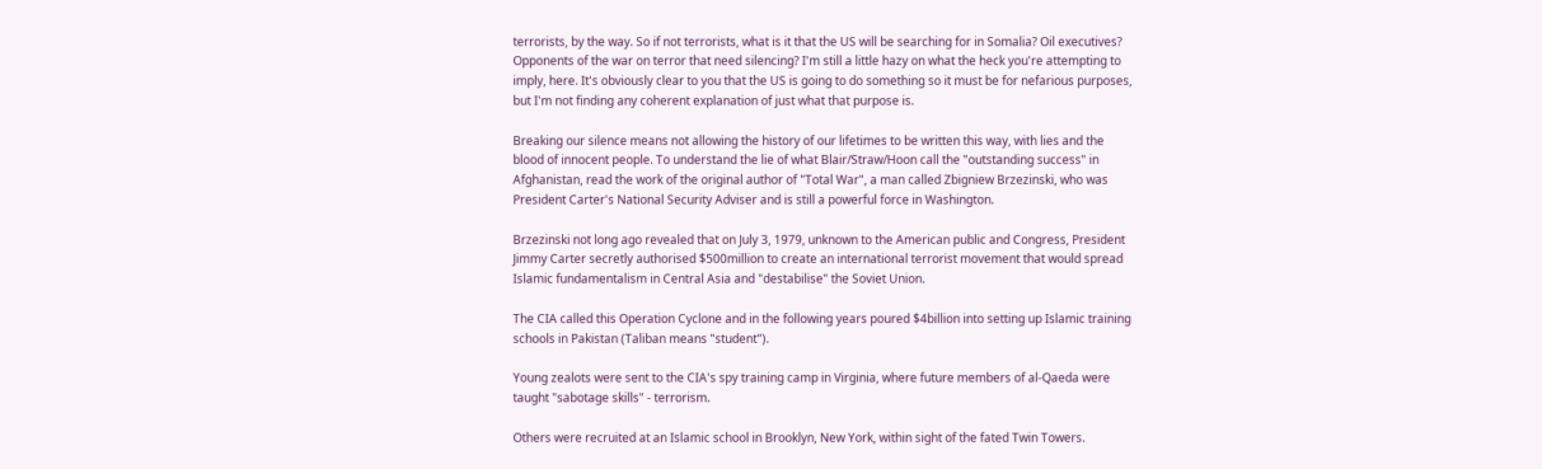terrorists, by the way. So if not terrorists, what is it that the US will be searching for in Somalia? Oil executives? Opponents of the war on terror that need silencing? I'm still a little hazy on what the heck you're attempting to imply, here. It's obviously clear to you that the US is going to do something so it must be for nefarious purposes, but I'm not finding any coherent explanation of just what that purpose is.

Breaking our silence means not allowing the history of our lifetimes to be written this way, with lies and the blood of innocent people. To understand the lie of what Blair/Straw/Hoon call the "outstanding success" in Afghanistan, read the work of the original author of "Total War", a man called Zbigniew Brzezinski, who was President Carter's National Security Adviser and is still a powerful force in Washington.

Brzezinski not long ago revealed that on July 3, 1979, unknown to the American public and Congress, President Jimmy Carter secretly authorised $500million to create an international terrorist movement that would spread Islamic fundamentalism in Central Asia and "destabilise" the Soviet Union.

The CIA called this Operation Cyclone and in the following years poured $4billion into setting up Islamic training schools in Pakistan (Taliban means "student").

Young zealots were sent to the CIA's spy training camp in Virginia, where future members of al-Qaeda were taught "sabotage skills" - terrorism.

Others were recruited at an Islamic school in Brooklyn, New York, within sight of the fated Twin Towers.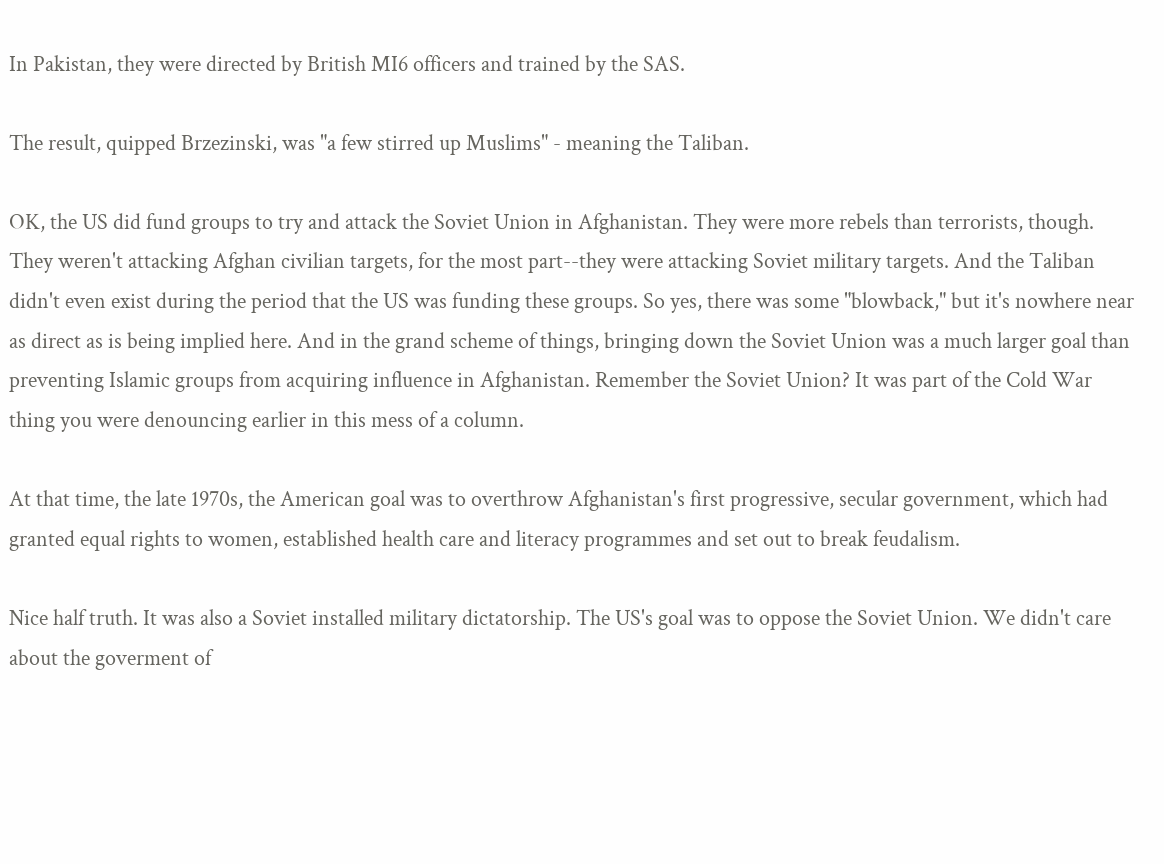In Pakistan, they were directed by British MI6 officers and trained by the SAS.

The result, quipped Brzezinski, was "a few stirred up Muslims" - meaning the Taliban.

OK, the US did fund groups to try and attack the Soviet Union in Afghanistan. They were more rebels than terrorists, though. They weren't attacking Afghan civilian targets, for the most part--they were attacking Soviet military targets. And the Taliban didn't even exist during the period that the US was funding these groups. So yes, there was some "blowback," but it's nowhere near as direct as is being implied here. And in the grand scheme of things, bringing down the Soviet Union was a much larger goal than preventing Islamic groups from acquiring influence in Afghanistan. Remember the Soviet Union? It was part of the Cold War thing you were denouncing earlier in this mess of a column.

At that time, the late 1970s, the American goal was to overthrow Afghanistan's first progressive, secular government, which had granted equal rights to women, established health care and literacy programmes and set out to break feudalism.

Nice half truth. It was also a Soviet installed military dictatorship. The US's goal was to oppose the Soviet Union. We didn't care about the goverment of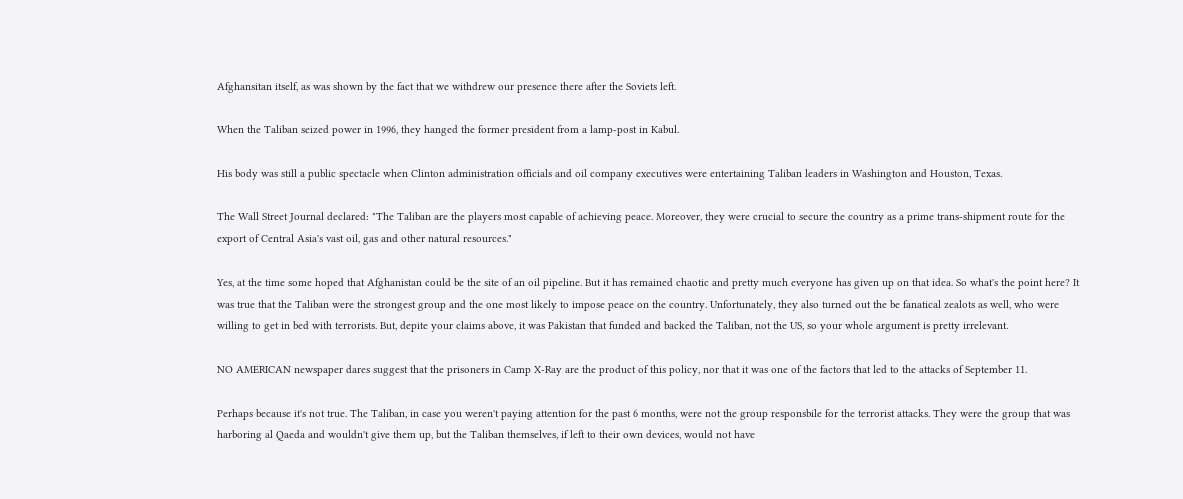Afghansitan itself, as was shown by the fact that we withdrew our presence there after the Soviets left.

When the Taliban seized power in 1996, they hanged the former president from a lamp-post in Kabul.

His body was still a public spectacle when Clinton administration officials and oil company executives were entertaining Taliban leaders in Washington and Houston, Texas.

The Wall Street Journal declared: "The Taliban are the players most capable of achieving peace. Moreover, they were crucial to secure the country as a prime trans-shipment route for the export of Central Asia's vast oil, gas and other natural resources."

Yes, at the time some hoped that Afghanistan could be the site of an oil pipeline. But it has remained chaotic and pretty much everyone has given up on that idea. So what's the point here? It was true that the Taliban were the strongest group and the one most likely to impose peace on the country. Unfortunately, they also turned out the be fanatical zealots as well, who were willing to get in bed with terrorists. But, depite your claims above, it was Pakistan that funded and backed the Taliban, not the US, so your whole argument is pretty irrelevant.

NO AMERICAN newspaper dares suggest that the prisoners in Camp X-Ray are the product of this policy, nor that it was one of the factors that led to the attacks of September 11.

Perhaps because it's not true. The Taliban, in case you weren't paying attention for the past 6 months, were not the group responsbile for the terrorist attacks. They were the group that was harboring al Qaeda and wouldn't give them up, but the Taliban themselves, if left to their own devices, would not have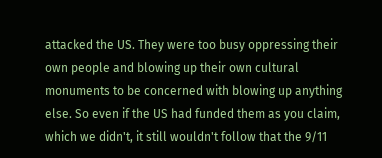attacked the US. They were too busy oppressing their own people and blowing up their own cultural monuments to be concerned with blowing up anything else. So even if the US had funded them as you claim, which we didn't, it still wouldn't follow that the 9/11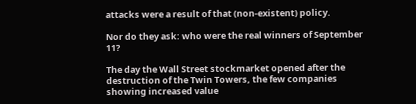attacks were a result of that (non-existent) policy.

Nor do they ask: who were the real winners of September 11?

The day the Wall Street stockmarket opened after the destruction of the Twin Towers, the few companies showing increased value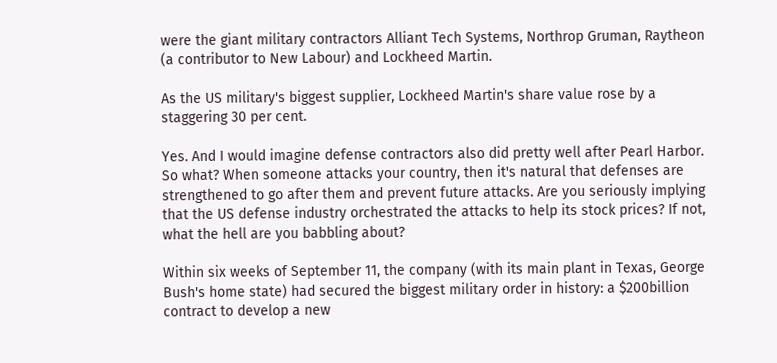were the giant military contractors Alliant Tech Systems, Northrop Gruman, Raytheon (a contributor to New Labour) and Lockheed Martin.

As the US military's biggest supplier, Lockheed Martin's share value rose by a staggering 30 per cent.

Yes. And I would imagine defense contractors also did pretty well after Pearl Harbor. So what? When someone attacks your country, then it's natural that defenses are strengthened to go after them and prevent future attacks. Are you seriously implying that the US defense industry orchestrated the attacks to help its stock prices? If not, what the hell are you babbling about?

Within six weeks of September 11, the company (with its main plant in Texas, George Bush's home state) had secured the biggest military order in history: a $200billion contract to develop a new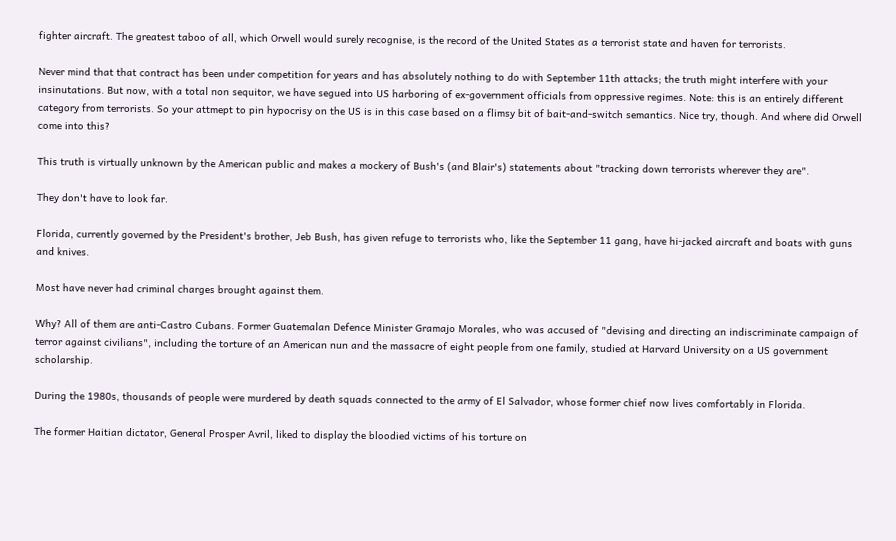fighter aircraft. The greatest taboo of all, which Orwell would surely recognise, is the record of the United States as a terrorist state and haven for terrorists.

Never mind that that contract has been under competition for years and has absolutely nothing to do with September 11th attacks; the truth might interfere with your insinutations. But now, with a total non sequitor, we have segued into US harboring of ex-government officials from oppressive regimes. Note: this is an entirely different category from terrorists. So your attmept to pin hypocrisy on the US is in this case based on a flimsy bit of bait-and-switch semantics. Nice try, though. And where did Orwell come into this?

This truth is virtually unknown by the American public and makes a mockery of Bush's (and Blair's) statements about "tracking down terrorists wherever they are".

They don't have to look far.

Florida, currently governed by the President's brother, Jeb Bush, has given refuge to terrorists who, like the September 11 gang, have hi-jacked aircraft and boats with guns and knives.

Most have never had criminal charges brought against them.

Why? All of them are anti-Castro Cubans. Former Guatemalan Defence Minister Gramajo Morales, who was accused of "devising and directing an indiscriminate campaign of terror against civilians", including the torture of an American nun and the massacre of eight people from one family, studied at Harvard University on a US government scholarship.

During the 1980s, thousands of people were murdered by death squads connected to the army of El Salvador, whose former chief now lives comfortably in Florida.

The former Haitian dictator, General Prosper Avril, liked to display the bloodied victims of his torture on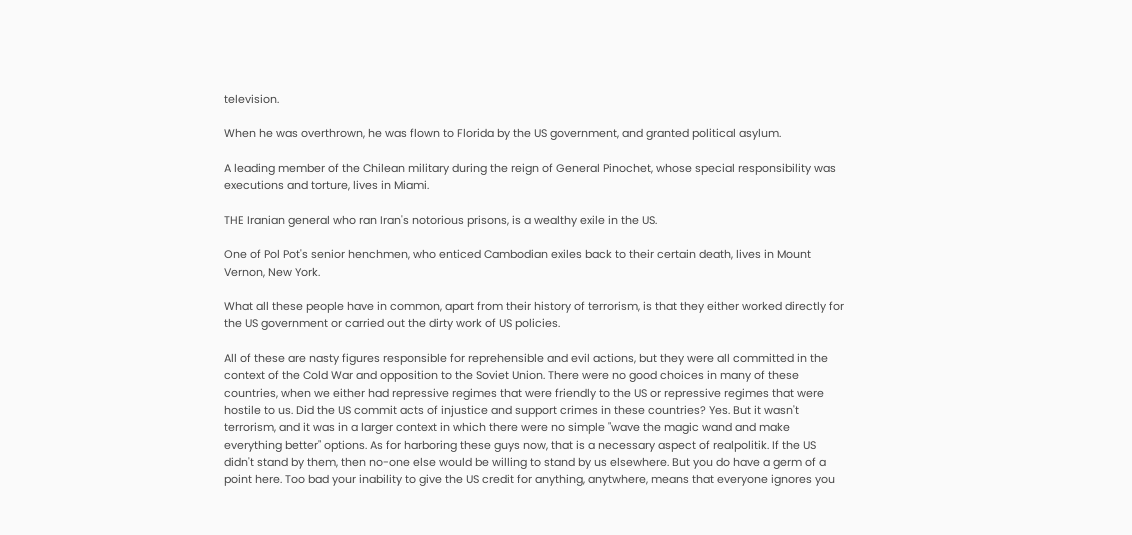television.

When he was overthrown, he was flown to Florida by the US government, and granted political asylum.

A leading member of the Chilean military during the reign of General Pinochet, whose special responsibility was executions and torture, lives in Miami.

THE Iranian general who ran Iran's notorious prisons, is a wealthy exile in the US.

One of Pol Pot's senior henchmen, who enticed Cambodian exiles back to their certain death, lives in Mount Vernon, New York.

What all these people have in common, apart from their history of terrorism, is that they either worked directly for the US government or carried out the dirty work of US policies.

All of these are nasty figures responsible for reprehensible and evil actions, but they were all committed in the context of the Cold War and opposition to the Soviet Union. There were no good choices in many of these countries, when we either had repressive regimes that were friendly to the US or repressive regimes that were hostile to us. Did the US commit acts of injustice and support crimes in these countries? Yes. But it wasn't terrorism, and it was in a larger context in which there were no simple "wave the magic wand and make everything better" options. As for harboring these guys now, that is a necessary aspect of realpolitik. If the US didn't stand by them, then no-one else would be willing to stand by us elsewhere. But you do have a germ of a point here. Too bad your inability to give the US credit for anything, anytwhere, means that everyone ignores you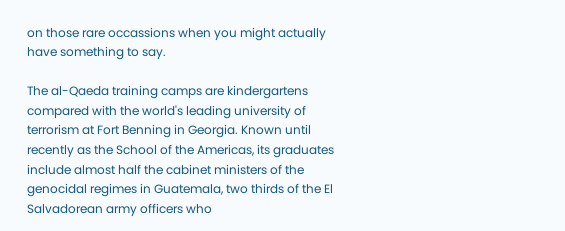on those rare occassions when you might actually have something to say.

The al-Qaeda training camps are kindergartens compared with the world's leading university of terrorism at Fort Benning in Georgia. Known until recently as the School of the Americas, its graduates include almost half the cabinet ministers of the genocidal regimes in Guatemala, two thirds of the El Salvadorean army officers who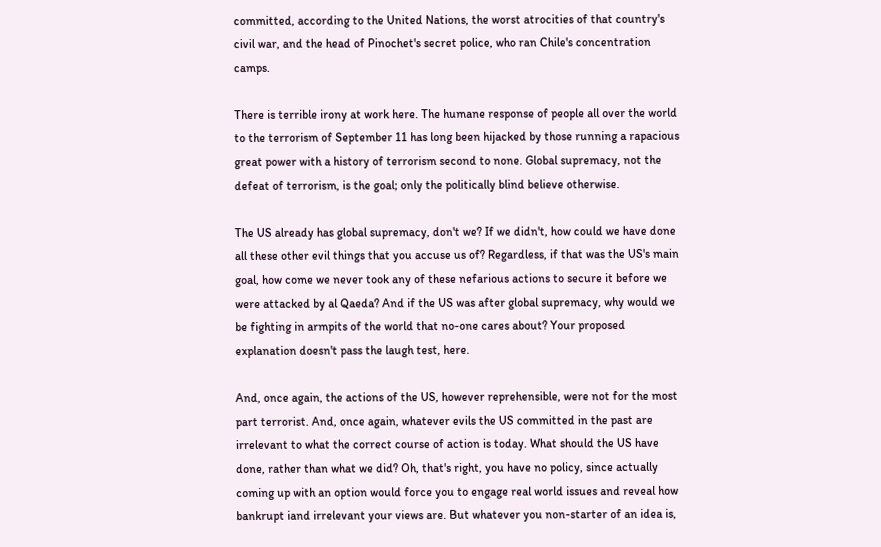committed, according to the United Nations, the worst atrocities of that country's civil war, and the head of Pinochet's secret police, who ran Chile's concentration camps.

There is terrible irony at work here. The humane response of people all over the world to the terrorism of September 11 has long been hijacked by those running a rapacious great power with a history of terrorism second to none. Global supremacy, not the defeat of terrorism, is the goal; only the politically blind believe otherwise.

The US already has global supremacy, don't we? If we didn't, how could we have done all these other evil things that you accuse us of? Regardless, if that was the US's main goal, how come we never took any of these nefarious actions to secure it before we were attacked by al Qaeda? And if the US was after global supremacy, why would we be fighting in armpits of the world that no-one cares about? Your proposed explanation doesn't pass the laugh test, here.

And, once again, the actions of the US, however reprehensible, were not for the most part terrorist. And, once again, whatever evils the US committed in the past are irrelevant to what the correct course of action is today. What should the US have done, rather than what we did? Oh, that's right, you have no policy, since actually coming up with an option would force you to engage real world issues and reveal how bankrupt iand irrelevant your views are. But whatever you non-starter of an idea is,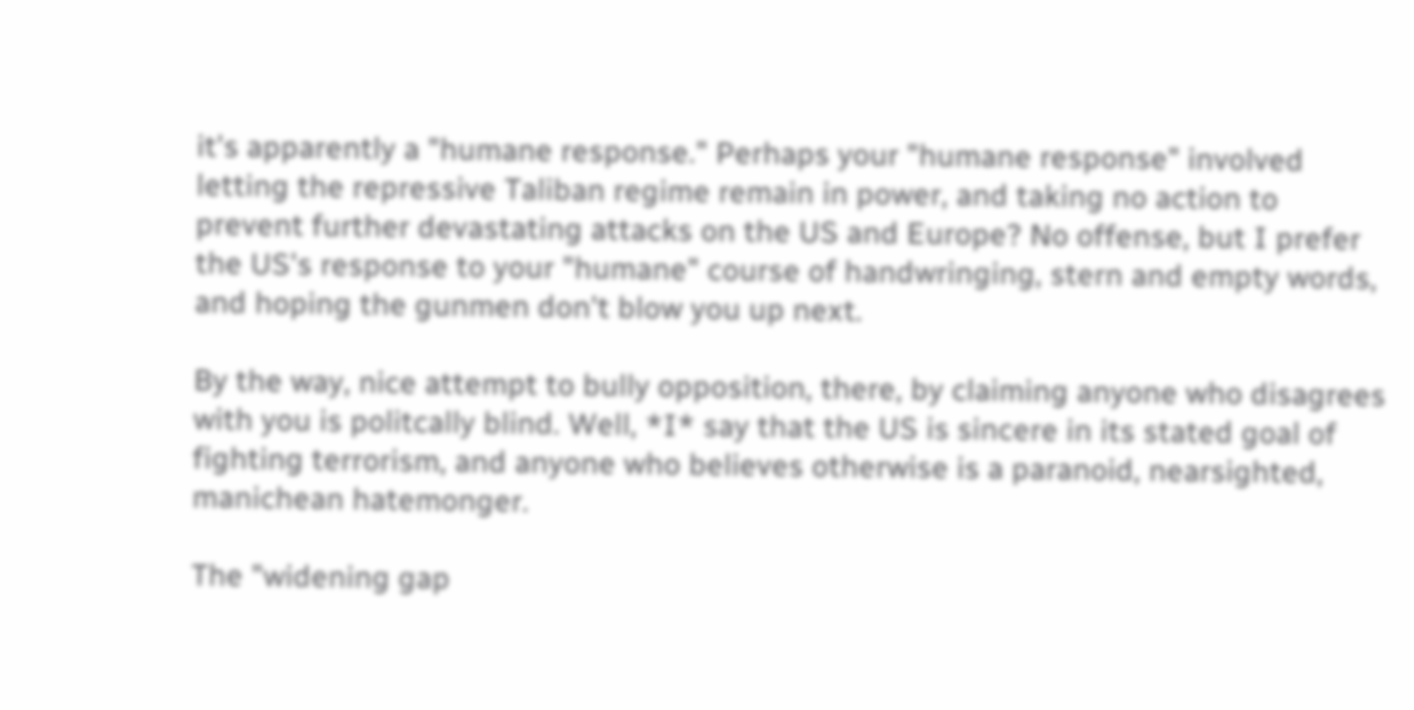it's apparently a "humane response." Perhaps your "humane response" involved letting the repressive Taliban regime remain in power, and taking no action to prevent further devastating attacks on the US and Europe? No offense, but I prefer the US's response to your "humane" course of handwringing, stern and empty words, and hoping the gunmen don't blow you up next.

By the way, nice attempt to bully opposition, there, by claiming anyone who disagrees with you is politcally blind. Well, *I* say that the US is sincere in its stated goal of fighting terrorism, and anyone who believes otherwise is a paranoid, nearsighted, manichean hatemonger.

The "widening gap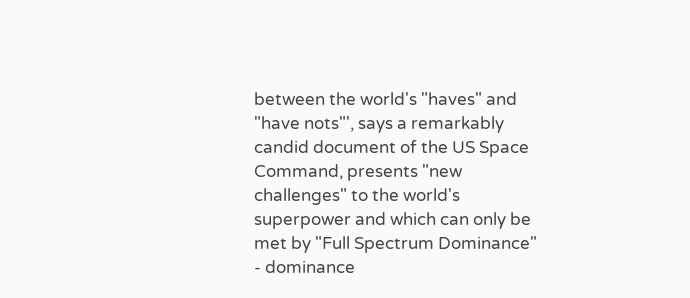between the world's "haves" and "have nots"', says a remarkably candid document of the US Space Command, presents "new challenges" to the world's superpower and which can only be met by "Full Spectrum Dominance" - dominance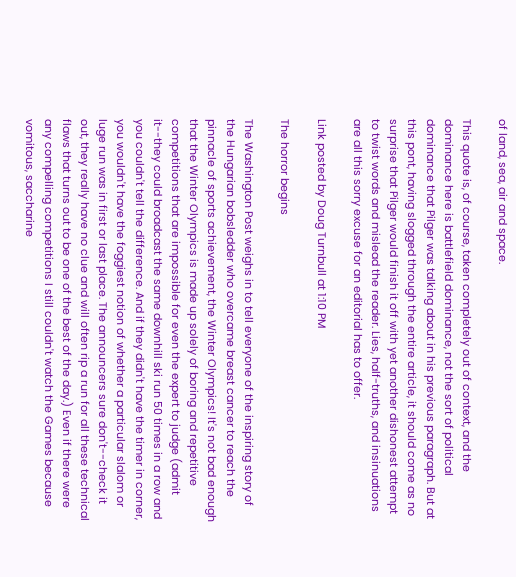of land, sea, air and space.

This quote is, of course, taken completely out of context, and the dominance here is battlefield dominance, not the sort of political dominance that Pilger was talking about in his previous paragraph. But at this pont, having slogged through the entire article, it should come as no surprise that Pilger would finish it off with yet another dishonest attempt to twist words and mislead the reader. Lies, half-truths, and insinuations are all this sorry excuse for an editorial has to offer.

Link posted by Doug Turnbull at 1:10 PM

The horror begins

The Washington Post weighs in to tell everyone of the inspiring story of the Hungarian bobsledder who overcame breast cancer to reach the pinnacle of sports achievement, the Winter Olympics! It's not bad enough that the Winter Olympics is made up solely of boring and repetitive competitions that are impossible for even the expert to judge (admit it--they could broadcast the same downhill ski run 50 times in a row and you couldn't tell the difference. And if they didn't have the timer in corner, you wouldn't have the foggiest notion of whether a particular slalom or luge run was in first or last place. The announcers sure don't--check it out, they really have no clue and will often rip a run for all these technical flaws that turns out to be one of the best of the day.) Even if there were any compelling competitions I still couldn't watch the Games because vomitous, saccharine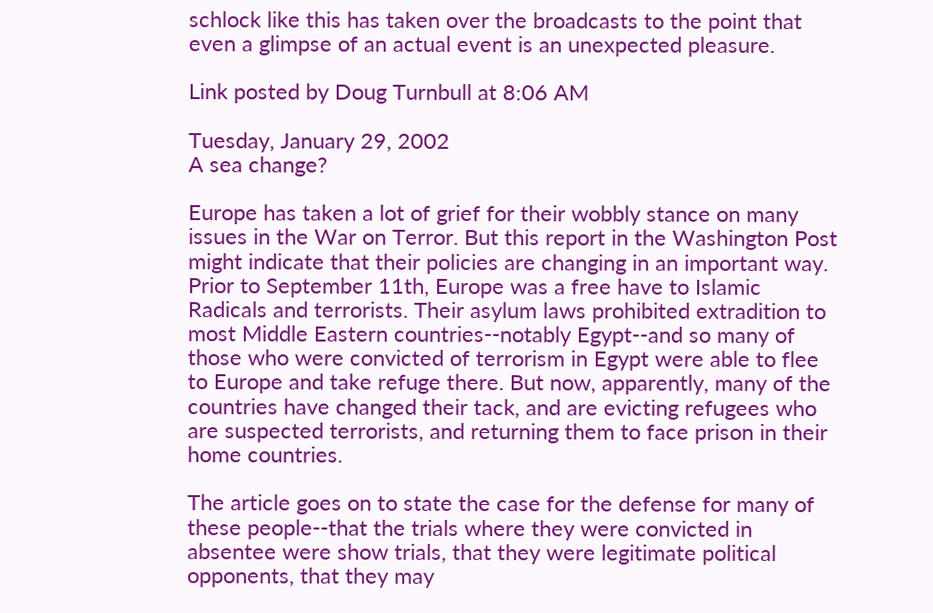schlock like this has taken over the broadcasts to the point that even a glimpse of an actual event is an unexpected pleasure.

Link posted by Doug Turnbull at 8:06 AM

Tuesday, January 29, 2002
A sea change?

Europe has taken a lot of grief for their wobbly stance on many issues in the War on Terror. But this report in the Washington Post might indicate that their policies are changing in an important way. Prior to September 11th, Europe was a free have to Islamic Radicals and terrorists. Their asylum laws prohibited extradition to most Middle Eastern countries--notably Egypt--and so many of those who were convicted of terrorism in Egypt were able to flee to Europe and take refuge there. But now, apparently, many of the countries have changed their tack, and are evicting refugees who are suspected terrorists, and returning them to face prison in their home countries.

The article goes on to state the case for the defense for many of these people--that the trials where they were convicted in absentee were show trials, that they were legitimate political opponents, that they may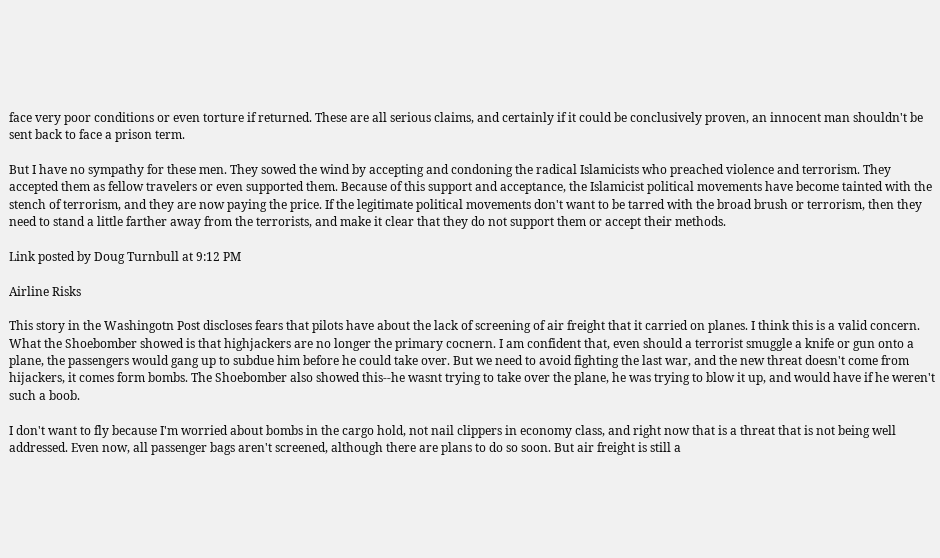face very poor conditions or even torture if returned. These are all serious claims, and certainly if it could be conclusively proven, an innocent man shouldn't be sent back to face a prison term.

But I have no sympathy for these men. They sowed the wind by accepting and condoning the radical Islamicists who preached violence and terrorism. They accepted them as fellow travelers or even supported them. Because of this support and acceptance, the Islamicist political movements have become tainted with the stench of terrorism, and they are now paying the price. If the legitimate political movements don't want to be tarred with the broad brush or terrorism, then they need to stand a little farther away from the terrorists, and make it clear that they do not support them or accept their methods.

Link posted by Doug Turnbull at 9:12 PM

Airline Risks

This story in the Washingotn Post discloses fears that pilots have about the lack of screening of air freight that it carried on planes. I think this is a valid concern. What the Shoebomber showed is that highjackers are no longer the primary cocnern. I am confident that, even should a terrorist smuggle a knife or gun onto a plane, the passengers would gang up to subdue him before he could take over. But we need to avoid fighting the last war, and the new threat doesn't come from hijackers, it comes form bombs. The Shoebomber also showed this--he wasnt trying to take over the plane, he was trying to blow it up, and would have if he weren't such a boob.

I don't want to fly because I'm worried about bombs in the cargo hold, not nail clippers in economy class, and right now that is a threat that is not being well addressed. Even now, all passenger bags aren't screened, although there are plans to do so soon. But air freight is still a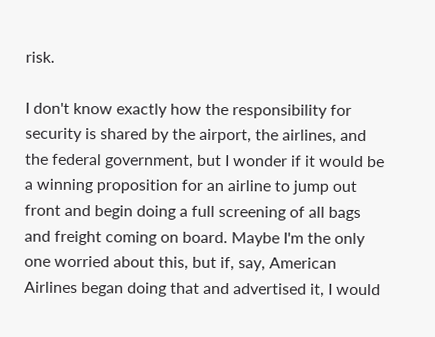risk.

I don't know exactly how the responsibility for security is shared by the airport, the airlines, and the federal government, but I wonder if it would be a winning proposition for an airline to jump out front and begin doing a full screening of all bags and freight coming on board. Maybe I'm the only one worried about this, but if, say, American Airlines began doing that and advertised it, I would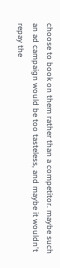choose to book on them rather than a competitor. maybe such an ad campaign would be too tasteless, and maybe it wouldn't repay the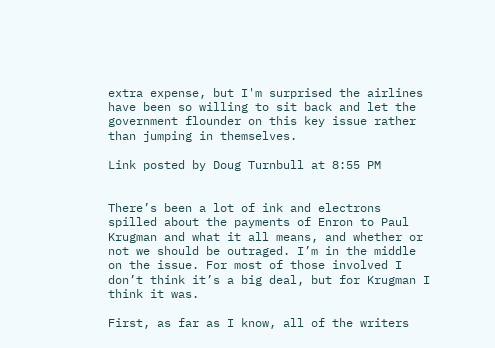extra expense, but I'm surprised the airlines have been so willing to sit back and let the government flounder on this key issue rather than jumping in themselves.

Link posted by Doug Turnbull at 8:55 PM


There’s been a lot of ink and electrons spilled about the payments of Enron to Paul Krugman and what it all means, and whether or not we should be outraged. I’m in the middle on the issue. For most of those involved I don’t think it’s a big deal, but for Krugman I think it was.

First, as far as I know, all of the writers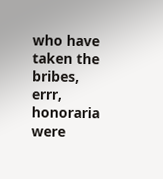who have taken the bribes, errr, honoraria were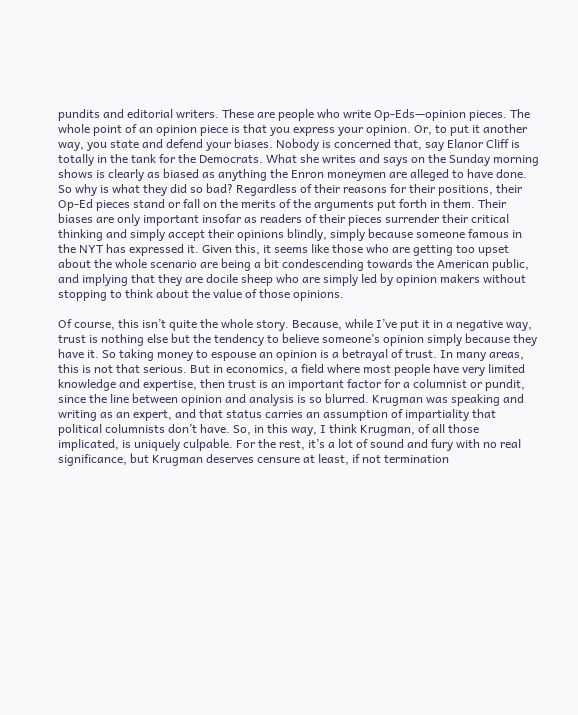pundits and editorial writers. These are people who write Op-Eds—opinion pieces. The whole point of an opinion piece is that you express your opinion. Or, to put it another way, you state and defend your biases. Nobody is concerned that, say Elanor Cliff is totally in the tank for the Democrats. What she writes and says on the Sunday morning shows is clearly as biased as anything the Enron moneymen are alleged to have done. So why is what they did so bad? Regardless of their reasons for their positions, their Op-Ed pieces stand or fall on the merits of the arguments put forth in them. Their biases are only important insofar as readers of their pieces surrender their critical thinking and simply accept their opinions blindly, simply because someone famous in the NYT has expressed it. Given this, it seems like those who are getting too upset about the whole scenario are being a bit condescending towards the American public, and implying that they are docile sheep who are simply led by opinion makers without stopping to think about the value of those opinions.

Of course, this isn’t quite the whole story. Because, while I’ve put it in a negative way, trust is nothing else but the tendency to believe someone’s opinion simply because they have it. So taking money to espouse an opinion is a betrayal of trust. In many areas, this is not that serious. But in economics, a field where most people have very limited knowledge and expertise, then trust is an important factor for a columnist or pundit, since the line between opinion and analysis is so blurred. Krugman was speaking and writing as an expert, and that status carries an assumption of impartiality that political columnists don’t have. So, in this way, I think Krugman, of all those implicated, is uniquely culpable. For the rest, it’s a lot of sound and fury with no real significance, but Krugman deserves censure at least, if not termination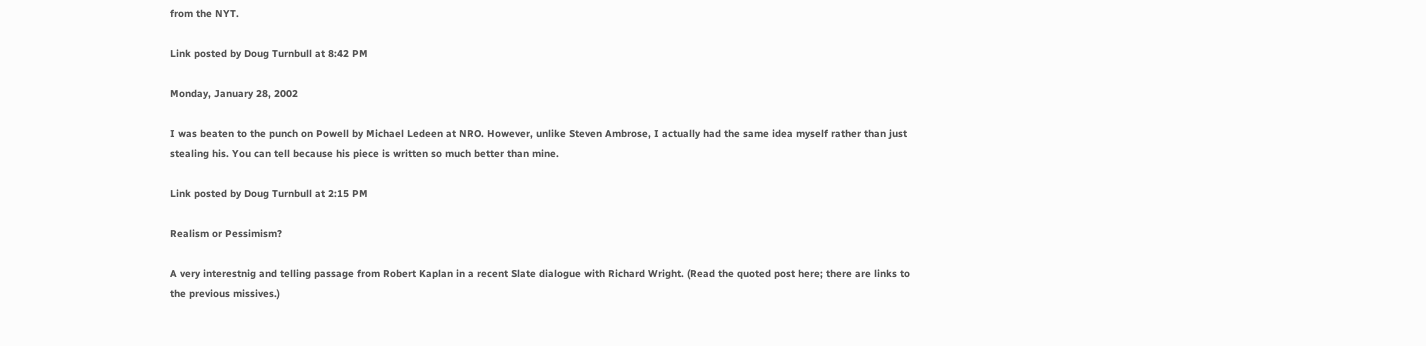from the NYT.

Link posted by Doug Turnbull at 8:42 PM

Monday, January 28, 2002

I was beaten to the punch on Powell by Michael Ledeen at NRO. However, unlike Steven Ambrose, I actually had the same idea myself rather than just stealing his. You can tell because his piece is written so much better than mine.

Link posted by Doug Turnbull at 2:15 PM

Realism or Pessimism?

A very interestnig and telling passage from Robert Kaplan in a recent Slate dialogue with Richard Wright. (Read the quoted post here; there are links to the previous missives.)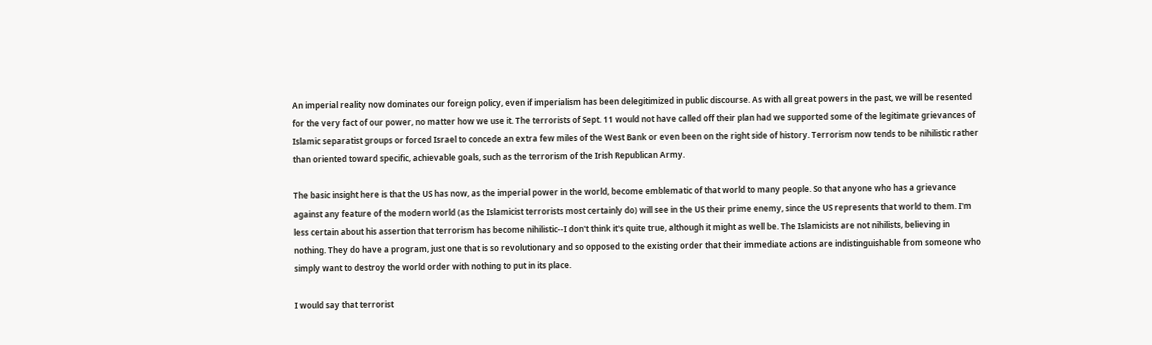An imperial reality now dominates our foreign policy, even if imperialism has been delegitimized in public discourse. As with all great powers in the past, we will be resented for the very fact of our power, no matter how we use it. The terrorists of Sept. 11 would not have called off their plan had we supported some of the legitimate grievances of Islamic separatist groups or forced Israel to concede an extra few miles of the West Bank or even been on the right side of history. Terrorism now tends to be nihilistic rather than oriented toward specific, achievable goals, such as the terrorism of the Irish Republican Army.

The basic insight here is that the US has now, as the imperial power in the world, become emblematic of that world to many people. So that anyone who has a grievance against any feature of the modern world (as the Islamicist terrorists most certainly do) will see in the US their prime enemy, since the US represents that world to them. I'm less certain about his assertion that terrorism has become nihilistic--I don't think it's quite true, although it might as well be. The Islamicists are not nihilists, believing in nothing. They do have a program, just one that is so revolutionary and so opposed to the existing order that their immediate actions are indistinguishable from someone who simply want to destroy the world order with nothing to put in its place.

I would say that terrorist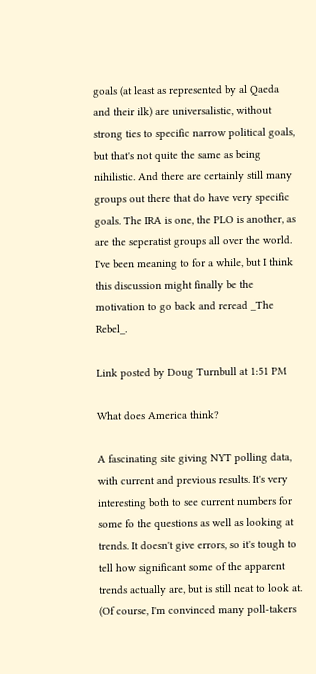goals (at least as represented by al Qaeda and their ilk) are universalistic, without strong ties to specific narrow political goals, but that's not quite the same as being nihilistic. And there are certainly still many groups out there that do have very specific goals. The IRA is one, the PLO is another, as are the seperatist groups all over the world. I've been meaning to for a while, but I think this discussion might finally be the motivation to go back and reread _The Rebel_.

Link posted by Doug Turnbull at 1:51 PM

What does America think?

A fascinating site giving NYT polling data, with current and previous results. It's very interesting both to see current numbers for some fo the questions as well as looking at trends. It doesn't give errors, so it's tough to tell how significant some of the apparent trends actually are, but is still neat to look at. (Of course, I'm convinced many poll-takers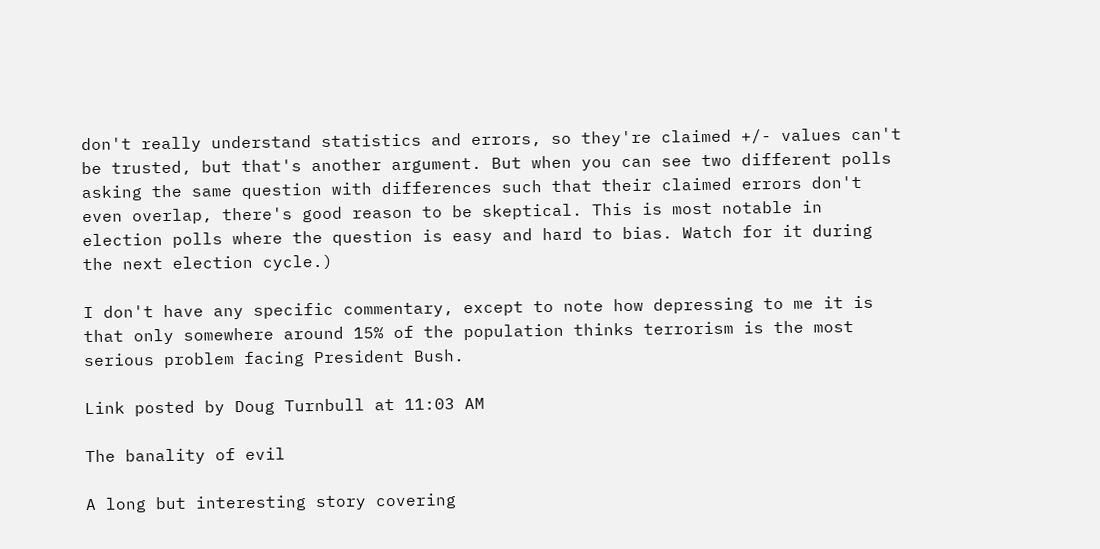don't really understand statistics and errors, so they're claimed +/- values can't be trusted, but that's another argument. But when you can see two different polls asking the same question with differences such that their claimed errors don't even overlap, there's good reason to be skeptical. This is most notable in election polls where the question is easy and hard to bias. Watch for it during the next election cycle.)

I don't have any specific commentary, except to note how depressing to me it is that only somewhere around 15% of the population thinks terrorism is the most serious problem facing President Bush.

Link posted by Doug Turnbull at 11:03 AM

The banality of evil

A long but interesting story covering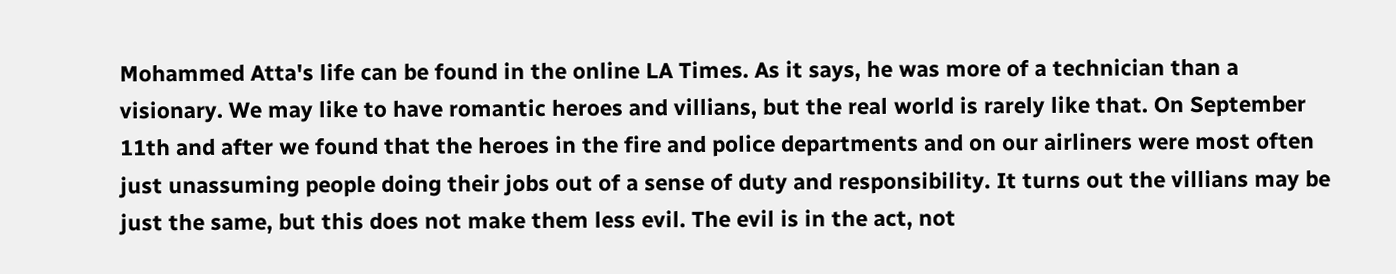Mohammed Atta's life can be found in the online LA Times. As it says, he was more of a technician than a visionary. We may like to have romantic heroes and villians, but the real world is rarely like that. On September 11th and after we found that the heroes in the fire and police departments and on our airliners were most often just unassuming people doing their jobs out of a sense of duty and responsibility. It turns out the villians may be just the same, but this does not make them less evil. The evil is in the act, not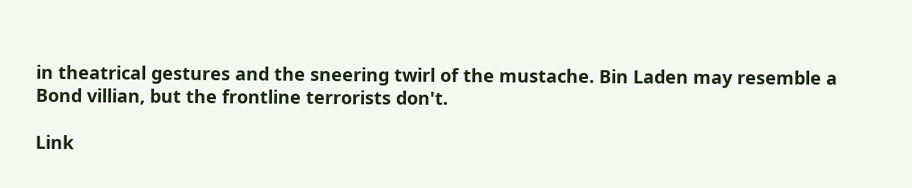in theatrical gestures and the sneering twirl of the mustache. Bin Laden may resemble a Bond villian, but the frontline terrorists don't.

Link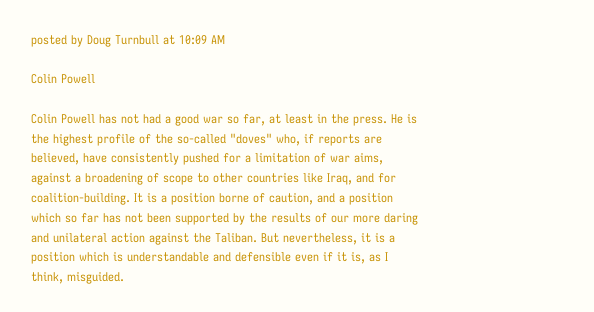posted by Doug Turnbull at 10:09 AM

Colin Powell

Colin Powell has not had a good war so far, at least in the press. He is the highest profile of the so-called "doves" who, if reports are believed, have consistently pushed for a limitation of war aims, against a broadening of scope to other countries like Iraq, and for coalition-building. It is a position borne of caution, and a position which so far has not been supported by the results of our more daring and unilateral action against the Taliban. But nevertheless, it is a position which is understandable and defensible even if it is, as I think, misguided.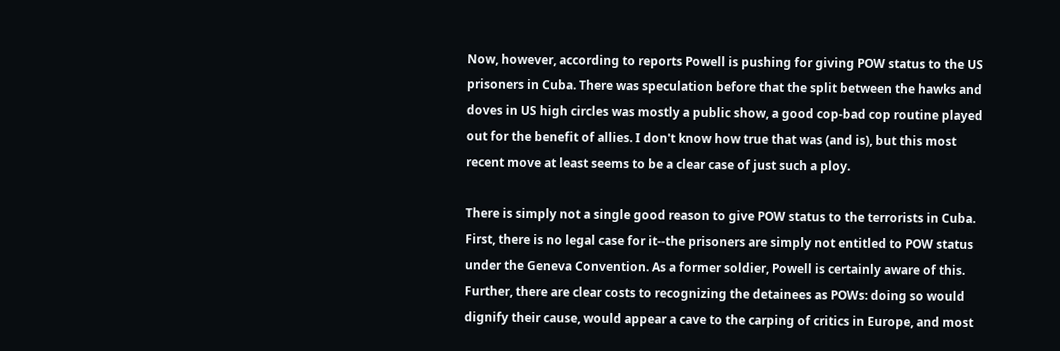Now, however, according to reports Powell is pushing for giving POW status to the US prisoners in Cuba. There was speculation before that the split between the hawks and doves in US high circles was mostly a public show, a good cop-bad cop routine played out for the benefit of allies. I don't know how true that was (and is), but this most recent move at least seems to be a clear case of just such a ploy.

There is simply not a single good reason to give POW status to the terrorists in Cuba. First, there is no legal case for it--the prisoners are simply not entitled to POW status under the Geneva Convention. As a former soldier, Powell is certainly aware of this. Further, there are clear costs to recognizing the detainees as POWs: doing so would dignify their cause, would appear a cave to the carping of critics in Europe, and most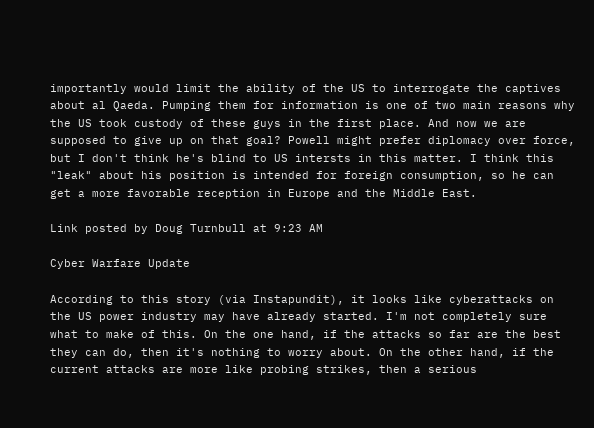importantly would limit the ability of the US to interrogate the captives about al Qaeda. Pumping them for information is one of two main reasons why the US took custody of these guys in the first place. And now we are supposed to give up on that goal? Powell might prefer diplomacy over force, but I don't think he's blind to US intersts in this matter. I think this "leak" about his position is intended for foreign consumption, so he can get a more favorable reception in Europe and the Middle East.

Link posted by Doug Turnbull at 9:23 AM

Cyber Warfare Update

According to this story (via Instapundit), it looks like cyberattacks on the US power industry may have already started. I'm not completely sure what to make of this. On the one hand, if the attacks so far are the best they can do, then it's nothing to worry about. On the other hand, if the current attacks are more like probing strikes, then a serious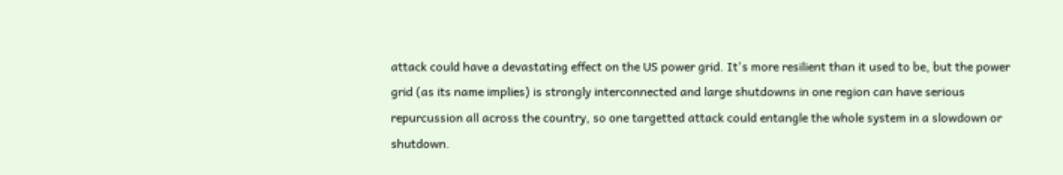attack could have a devastating effect on the US power grid. It's more resilient than it used to be, but the power grid (as its name implies) is strongly interconnected and large shutdowns in one region can have serious repurcussion all across the country, so one targetted attack could entangle the whole system in a slowdown or shutdown.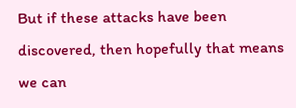But if these attacks have been discovered, then hopefully that means we can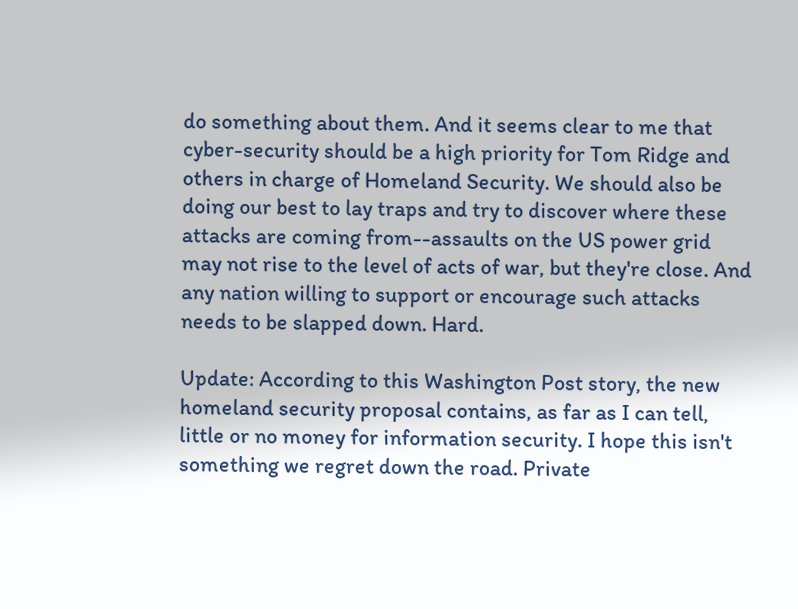do something about them. And it seems clear to me that cyber-security should be a high priority for Tom Ridge and others in charge of Homeland Security. We should also be doing our best to lay traps and try to discover where these attacks are coming from--assaults on the US power grid may not rise to the level of acts of war, but they're close. And any nation willing to support or encourage such attacks needs to be slapped down. Hard.

Update: According to this Washington Post story, the new homeland security proposal contains, as far as I can tell, little or no money for information security. I hope this isn't something we regret down the road. Private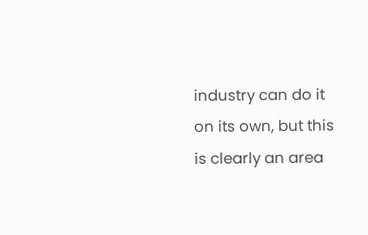industry can do it on its own, but this is clearly an area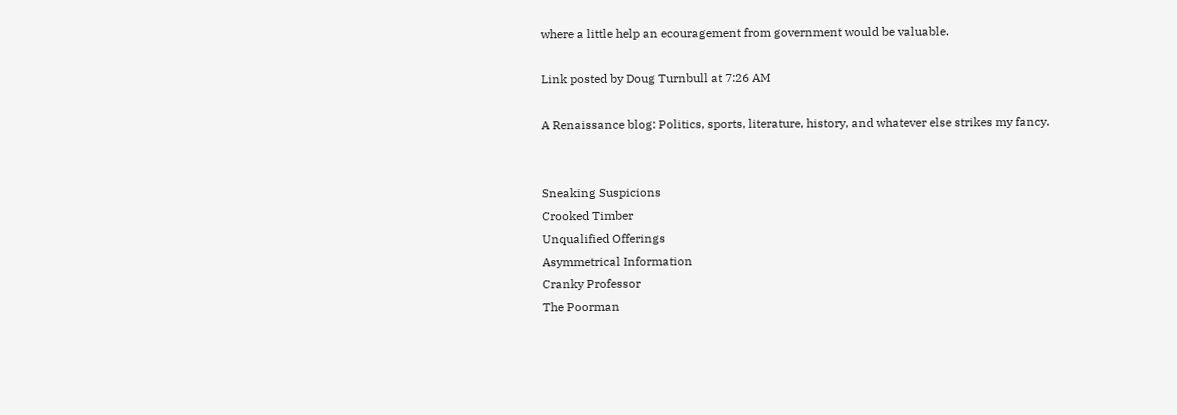where a little help an ecouragement from government would be valuable.

Link posted by Doug Turnbull at 7:26 AM

A Renaissance blog: Politics, sports, literature, history, and whatever else strikes my fancy.


Sneaking Suspicions
Crooked Timber
Unqualified Offerings
Asymmetrical Information
Cranky Professor
The Poorman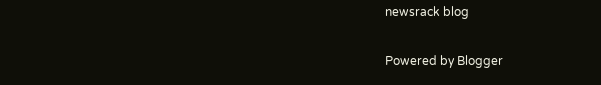newsrack blog

Powered by Blogger